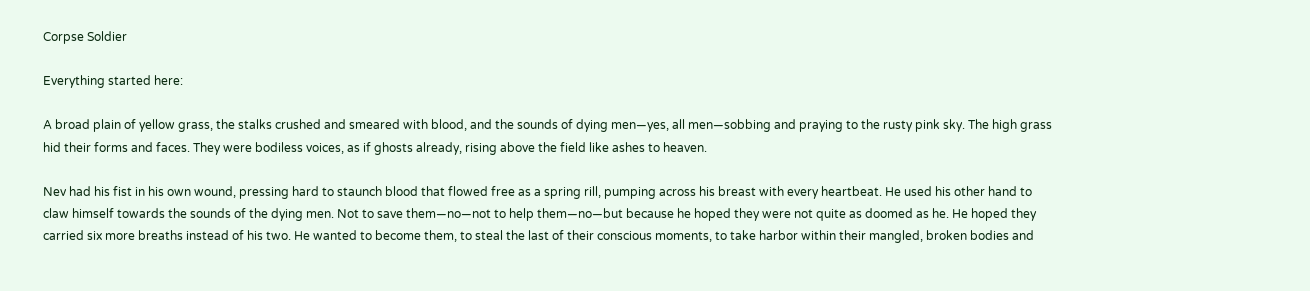Corpse Soldier

Everything started here:

A broad plain of yellow grass, the stalks crushed and smeared with blood, and the sounds of dying men—yes, all men—sobbing and praying to the rusty pink sky. The high grass hid their forms and faces. They were bodiless voices, as if ghosts already, rising above the field like ashes to heaven.

Nev had his fist in his own wound, pressing hard to staunch blood that flowed free as a spring rill, pumping across his breast with every heartbeat. He used his other hand to claw himself towards the sounds of the dying men. Not to save them—no—not to help them—no—but because he hoped they were not quite as doomed as he. He hoped they carried six more breaths instead of his two. He wanted to become them, to steal the last of their conscious moments, to take harbor within their mangled, broken bodies and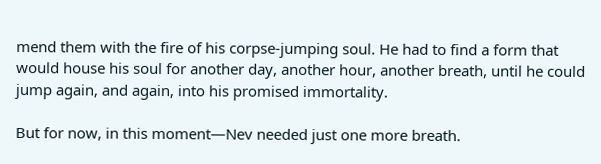mend them with the fire of his corpse-jumping soul. He had to find a form that would house his soul for another day, another hour, another breath, until he could jump again, and again, into his promised immortality.

But for now, in this moment—Nev needed just one more breath.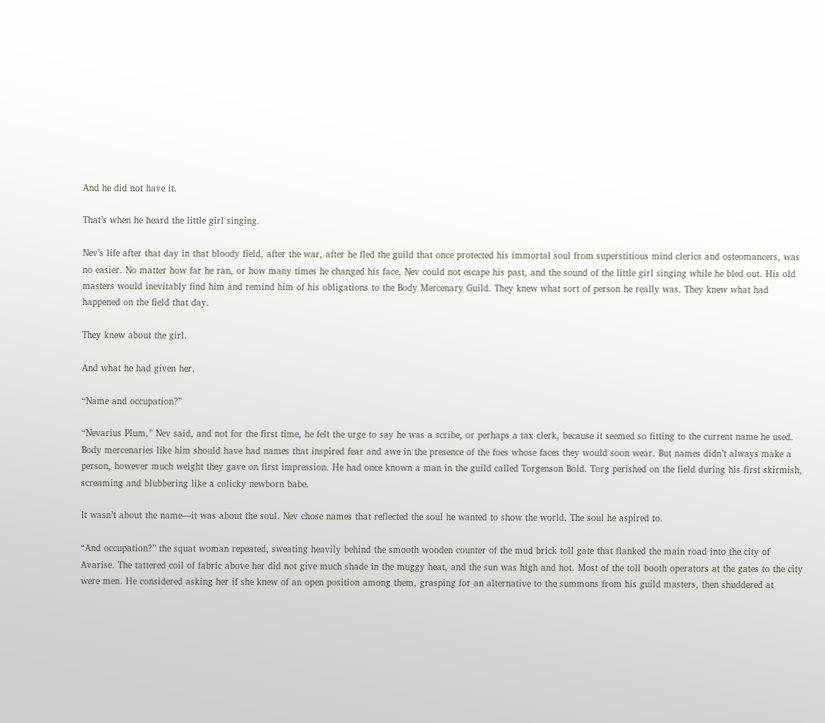And he did not have it.

That’s when he heard the little girl singing.

Nev’s life after that day in that bloody field, after the war, after he fled the guild that once protected his immortal soul from superstitious mind clerics and osteomancers, was no easier. No matter how far he ran, or how many times he changed his face, Nev could not escape his past, and the sound of the little girl singing while he bled out. His old masters would inevitably find him and remind him of his obligations to the Body Mercenary Guild. They knew what sort of person he really was. They knew what had happened on the field that day.

They knew about the girl.

And what he had given her.

“Name and occupation?”

“Nevarius Plum,” Nev said, and not for the first time, he felt the urge to say he was a scribe, or perhaps a tax clerk, because it seemed so fitting to the current name he used. Body mercenaries like him should have had names that inspired fear and awe in the presence of the foes whose faces they would soon wear. But names didn’t always make a person, however much weight they gave on first impression. He had once known a man in the guild called Torgenson Bold. Torg perished on the field during his first skirmish, screaming and blubbering like a colicky newborn babe.

It wasn’t about the name—it was about the soul. Nev chose names that reflected the soul he wanted to show the world. The soul he aspired to.

“And occupation?” the squat woman repeated, sweating heavily behind the smooth wooden counter of the mud brick toll gate that flanked the main road into the city of Avarise. The tattered coil of fabric above her did not give much shade in the muggy heat, and the sun was high and hot. Most of the toll booth operators at the gates to the city were men. He considered asking her if she knew of an open position among them, grasping for an alternative to the summons from his guild masters, then shuddered at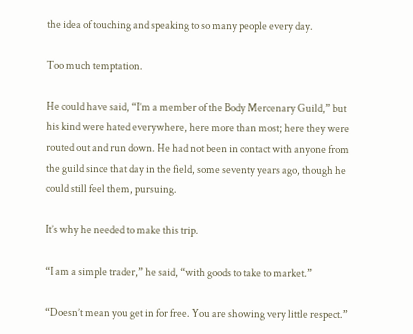the idea of touching and speaking to so many people every day.

Too much temptation.

He could have said, “I’m a member of the Body Mercenary Guild,” but his kind were hated everywhere, here more than most; here they were routed out and run down. He had not been in contact with anyone from the guild since that day in the field, some seventy years ago, though he could still feel them, pursuing.

It’s why he needed to make this trip.

“I am a simple trader,” he said, “with goods to take to market.”

“Doesn’t mean you get in for free. You are showing very little respect.”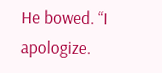He bowed. “I apologize.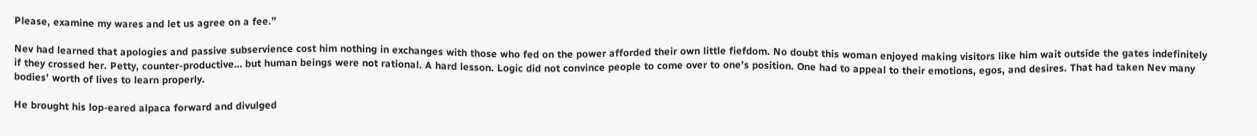Please, examine my wares and let us agree on a fee.”

Nev had learned that apologies and passive subservience cost him nothing in exchanges with those who fed on the power afforded their own little fiefdom. No doubt this woman enjoyed making visitors like him wait outside the gates indefinitely if they crossed her. Petty, counter-productive… but human beings were not rational. A hard lesson. Logic did not convince people to come over to one’s position. One had to appeal to their emotions, egos, and desires. That had taken Nev many bodies’ worth of lives to learn properly.

He brought his lop-eared alpaca forward and divulged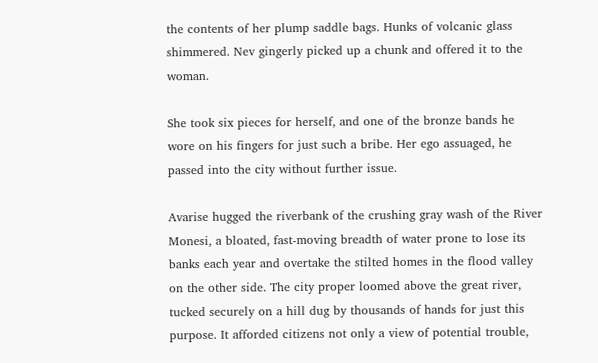the contents of her plump saddle bags. Hunks of volcanic glass shimmered. Nev gingerly picked up a chunk and offered it to the woman.

She took six pieces for herself, and one of the bronze bands he wore on his fingers for just such a bribe. Her ego assuaged, he passed into the city without further issue.

Avarise hugged the riverbank of the crushing gray wash of the River Monesi, a bloated, fast-moving breadth of water prone to lose its banks each year and overtake the stilted homes in the flood valley on the other side. The city proper loomed above the great river, tucked securely on a hill dug by thousands of hands for just this purpose. It afforded citizens not only a view of potential trouble,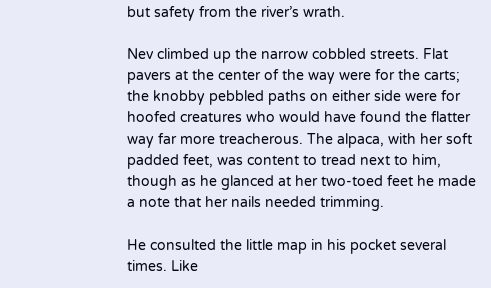but safety from the river’s wrath.

Nev climbed up the narrow cobbled streets. Flat pavers at the center of the way were for the carts; the knobby pebbled paths on either side were for hoofed creatures who would have found the flatter way far more treacherous. The alpaca, with her soft padded feet, was content to tread next to him, though as he glanced at her two-toed feet he made a note that her nails needed trimming.

He consulted the little map in his pocket several times. Like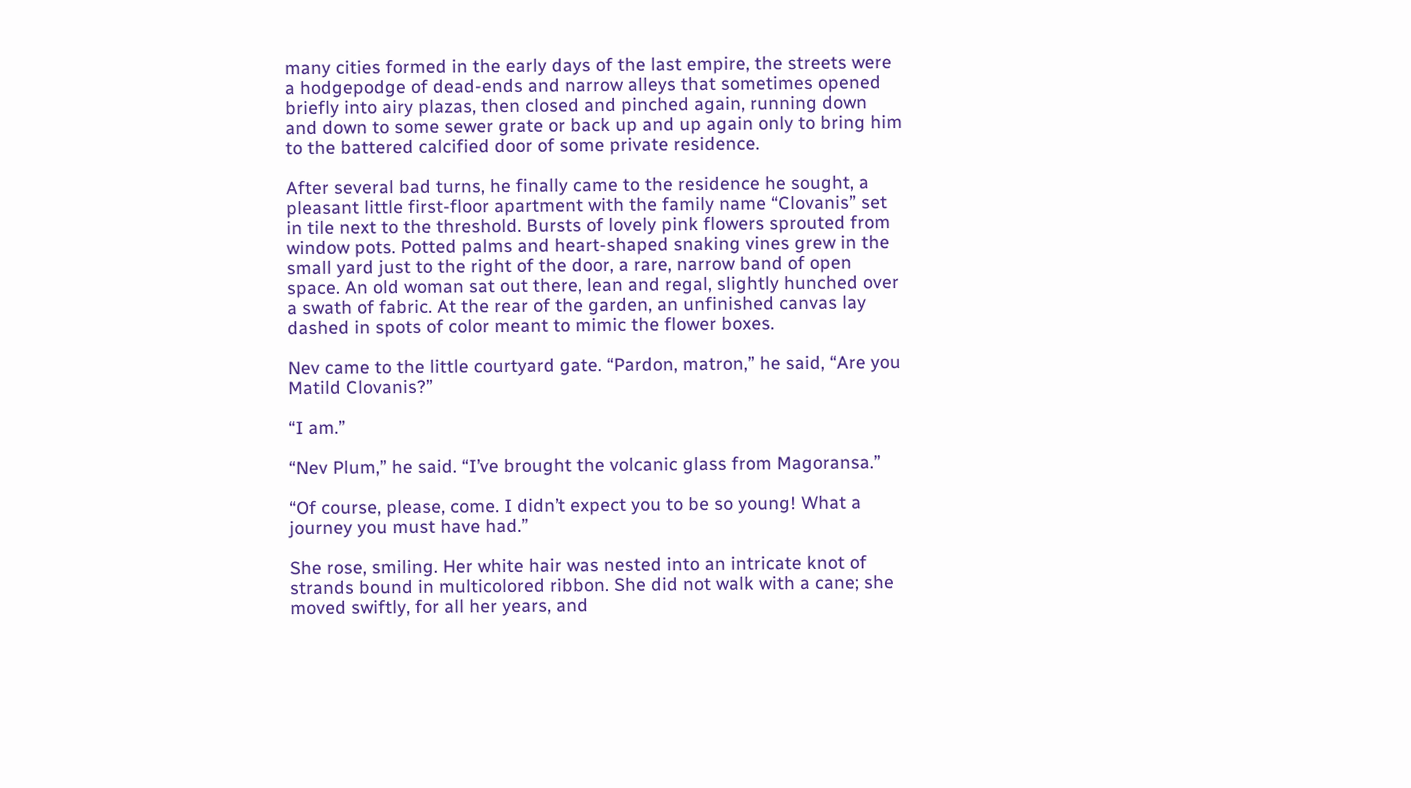many cities formed in the early days of the last empire, the streets were a hodgepodge of dead-ends and narrow alleys that sometimes opened briefly into airy plazas, then closed and pinched again, running down and down to some sewer grate or back up and up again only to bring him to the battered calcified door of some private residence.

After several bad turns, he finally came to the residence he sought, a pleasant little first-floor apartment with the family name “Clovanis” set in tile next to the threshold. Bursts of lovely pink flowers sprouted from window pots. Potted palms and heart-shaped snaking vines grew in the small yard just to the right of the door, a rare, narrow band of open space. An old woman sat out there, lean and regal, slightly hunched over a swath of fabric. At the rear of the garden, an unfinished canvas lay dashed in spots of color meant to mimic the flower boxes.

Nev came to the little courtyard gate. “Pardon, matron,” he said, “Are you Matild Clovanis?”

“I am.”

“Nev Plum,” he said. “I’ve brought the volcanic glass from Magoransa.”

“Of course, please, come. I didn’t expect you to be so young! What a journey you must have had.”

She rose, smiling. Her white hair was nested into an intricate knot of strands bound in multicolored ribbon. She did not walk with a cane; she moved swiftly, for all her years, and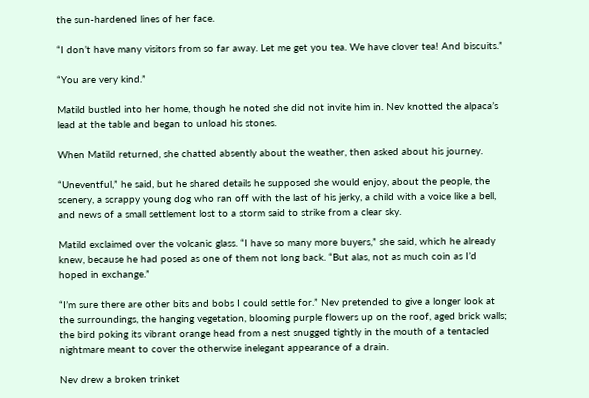the sun-hardened lines of her face.

“I don’t have many visitors from so far away. Let me get you tea. We have clover tea! And biscuits.”

“You are very kind.”

Matild bustled into her home, though he noted she did not invite him in. Nev knotted the alpaca’s lead at the table and began to unload his stones.

When Matild returned, she chatted absently about the weather, then asked about his journey.

“Uneventful,” he said, but he shared details he supposed she would enjoy, about the people, the scenery, a scrappy young dog who ran off with the last of his jerky, a child with a voice like a bell, and news of a small settlement lost to a storm said to strike from a clear sky.

Matild exclaimed over the volcanic glass. “I have so many more buyers,” she said, which he already knew, because he had posed as one of them not long back. “But alas, not as much coin as I’d hoped in exchange.”

“I’m sure there are other bits and bobs I could settle for.” Nev pretended to give a longer look at the surroundings, the hanging vegetation, blooming purple flowers up on the roof, aged brick walls; the bird poking its vibrant orange head from a nest snugged tightly in the mouth of a tentacled nightmare meant to cover the otherwise inelegant appearance of a drain.

Nev drew a broken trinket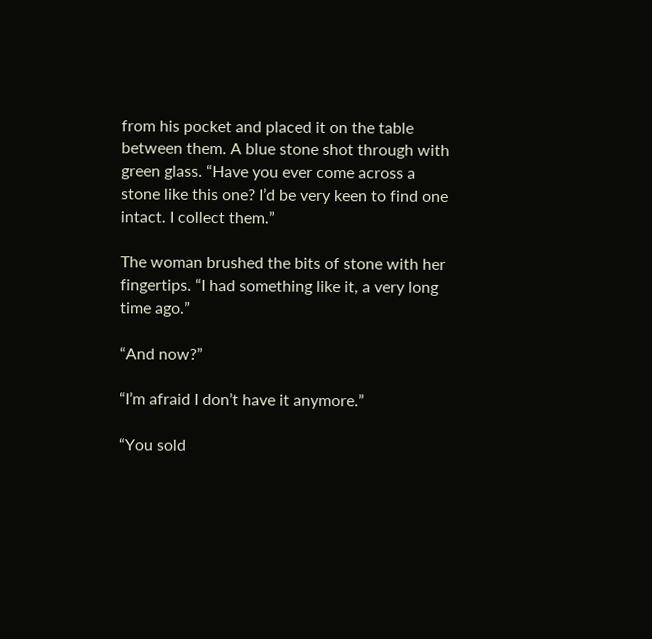from his pocket and placed it on the table between them. A blue stone shot through with green glass. “Have you ever come across a stone like this one? I’d be very keen to find one intact. I collect them.”

The woman brushed the bits of stone with her fingertips. “I had something like it, a very long time ago.”

“And now?”

“I’m afraid I don’t have it anymore.”

“You sold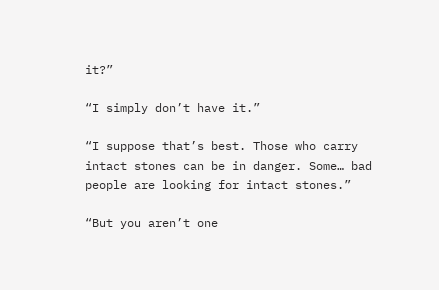it?”

“I simply don’t have it.”

“I suppose that’s best. Those who carry intact stones can be in danger. Some… bad people are looking for intact stones.”

“But you aren’t one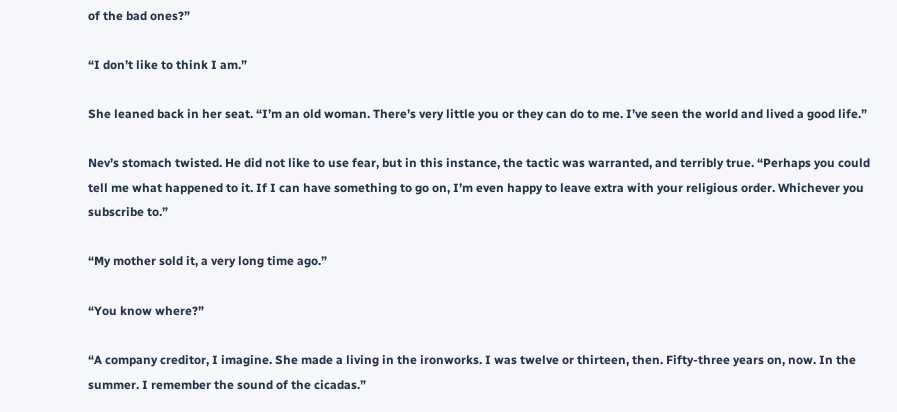of the bad ones?”

“I don’t like to think I am.”

She leaned back in her seat. “I’m an old woman. There’s very little you or they can do to me. I’ve seen the world and lived a good life.”

Nev’s stomach twisted. He did not like to use fear, but in this instance, the tactic was warranted, and terribly true. “Perhaps you could tell me what happened to it. If I can have something to go on, I’m even happy to leave extra with your religious order. Whichever you subscribe to.”

“My mother sold it, a very long time ago.”

“You know where?”

“A company creditor, I imagine. She made a living in the ironworks. I was twelve or thirteen, then. Fifty-three years on, now. In the summer. I remember the sound of the cicadas.”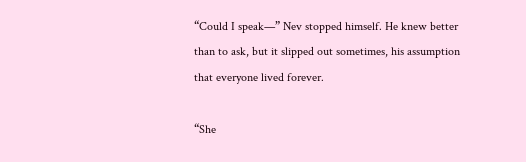“Could I speak—” Nev stopped himself. He knew better than to ask, but it slipped out sometimes, his assumption that everyone lived forever.

“She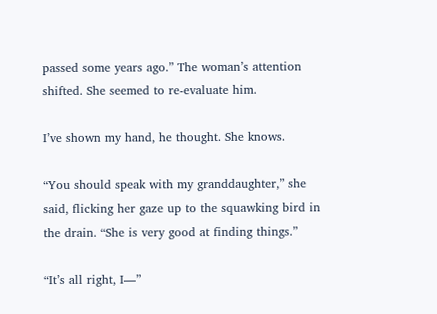passed some years ago.” The woman’s attention shifted. She seemed to re-evaluate him.

I’ve shown my hand, he thought. She knows.

“You should speak with my granddaughter,” she said, flicking her gaze up to the squawking bird in the drain. “She is very good at finding things.”

“It’s all right, I—”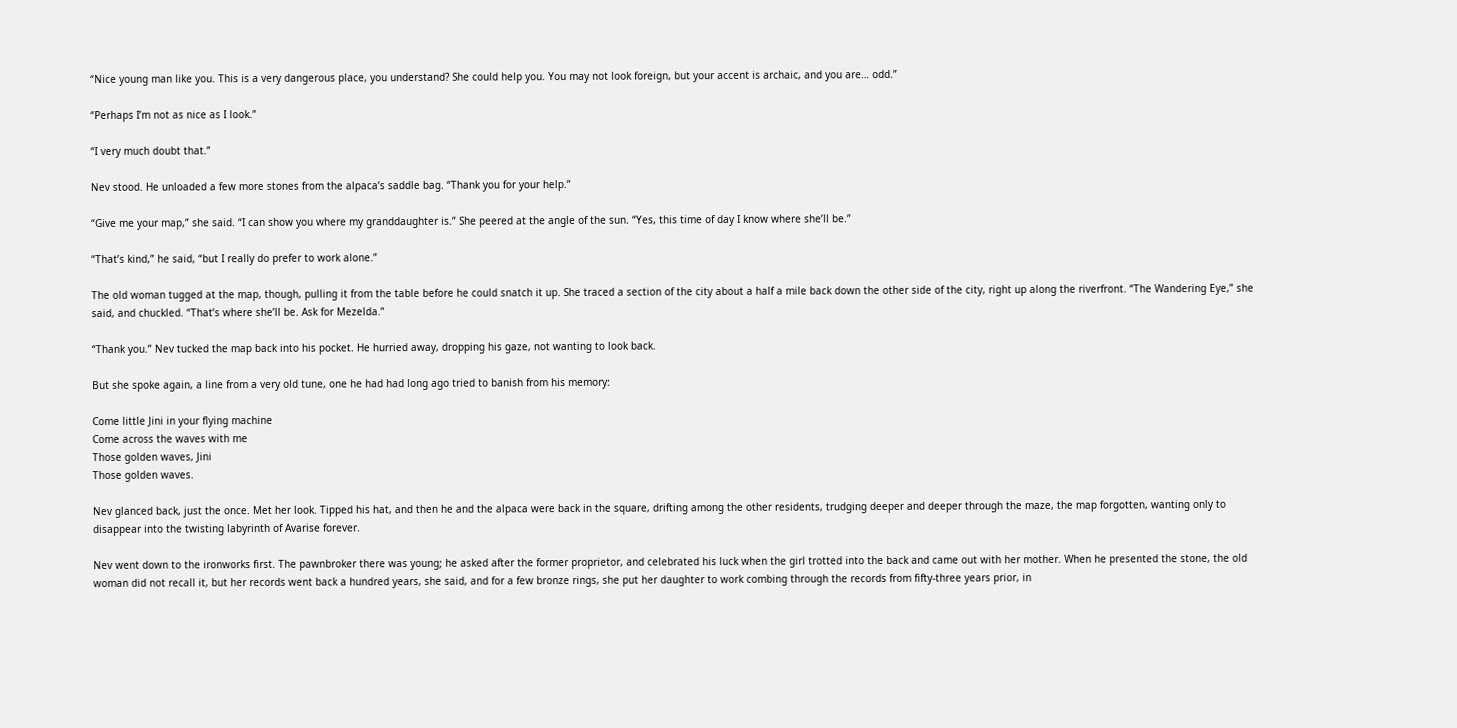“Nice young man like you. This is a very dangerous place, you understand? She could help you. You may not look foreign, but your accent is archaic, and you are… odd.”

“Perhaps I’m not as nice as I look.”

“I very much doubt that.”

Nev stood. He unloaded a few more stones from the alpaca’s saddle bag. “Thank you for your help.”

“Give me your map,” she said. “I can show you where my granddaughter is.” She peered at the angle of the sun. “Yes, this time of day I know where she’ll be.”

“That’s kind,” he said, “but I really do prefer to work alone.”

The old woman tugged at the map, though, pulling it from the table before he could snatch it up. She traced a section of the city about a half a mile back down the other side of the city, right up along the riverfront. “The Wandering Eye,” she said, and chuckled. “That’s where she’ll be. Ask for Mezelda.”

“Thank you.” Nev tucked the map back into his pocket. He hurried away, dropping his gaze, not wanting to look back.

But she spoke again, a line from a very old tune, one he had had long ago tried to banish from his memory:

Come little Jini in your flying machine
Come across the waves with me
Those golden waves, Jini
Those golden waves.

Nev glanced back, just the once. Met her look. Tipped his hat, and then he and the alpaca were back in the square, drifting among the other residents, trudging deeper and deeper through the maze, the map forgotten, wanting only to disappear into the twisting labyrinth of Avarise forever.

Nev went down to the ironworks first. The pawnbroker there was young; he asked after the former proprietor, and celebrated his luck when the girl trotted into the back and came out with her mother. When he presented the stone, the old woman did not recall it, but her records went back a hundred years, she said, and for a few bronze rings, she put her daughter to work combing through the records from fifty-three years prior, in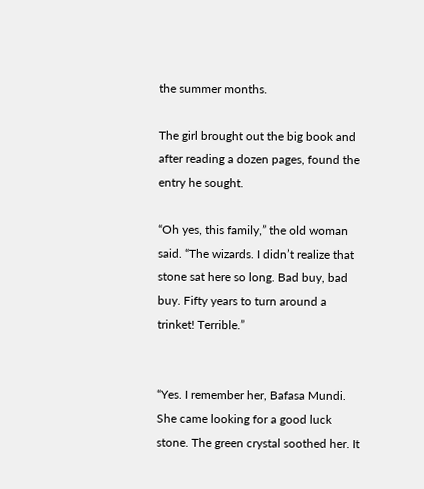the summer months.

The girl brought out the big book and after reading a dozen pages, found the entry he sought.

“Oh yes, this family,” the old woman said. “The wizards. I didn’t realize that stone sat here so long. Bad buy, bad buy. Fifty years to turn around a trinket! Terrible.”


“Yes. I remember her, Bafasa Mundi. She came looking for a good luck stone. The green crystal soothed her. It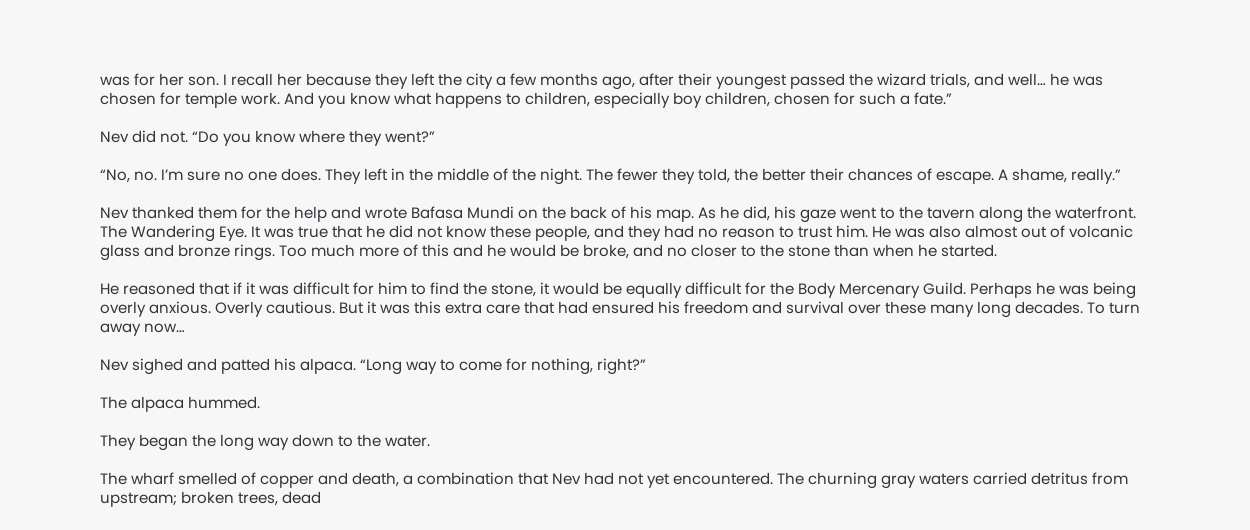was for her son. I recall her because they left the city a few months ago, after their youngest passed the wizard trials, and well… he was chosen for temple work. And you know what happens to children, especially boy children, chosen for such a fate.”

Nev did not. “Do you know where they went?”

“No, no. I’m sure no one does. They left in the middle of the night. The fewer they told, the better their chances of escape. A shame, really.”

Nev thanked them for the help and wrote Bafasa Mundi on the back of his map. As he did, his gaze went to the tavern along the waterfront. The Wandering Eye. It was true that he did not know these people, and they had no reason to trust him. He was also almost out of volcanic glass and bronze rings. Too much more of this and he would be broke, and no closer to the stone than when he started.

He reasoned that if it was difficult for him to find the stone, it would be equally difficult for the Body Mercenary Guild. Perhaps he was being overly anxious. Overly cautious. But it was this extra care that had ensured his freedom and survival over these many long decades. To turn away now…

Nev sighed and patted his alpaca. “Long way to come for nothing, right?”

The alpaca hummed.

They began the long way down to the water.

The wharf smelled of copper and death, a combination that Nev had not yet encountered. The churning gray waters carried detritus from upstream; broken trees, dead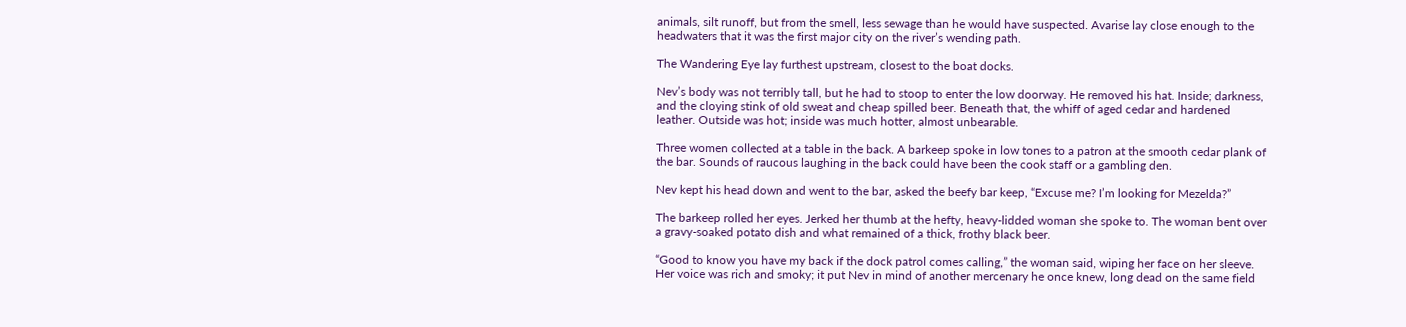animals, silt runoff, but from the smell, less sewage than he would have suspected. Avarise lay close enough to the headwaters that it was the first major city on the river’s wending path.

The Wandering Eye lay furthest upstream, closest to the boat docks.

Nev’s body was not terribly tall, but he had to stoop to enter the low doorway. He removed his hat. Inside; darkness, and the cloying stink of old sweat and cheap spilled beer. Beneath that, the whiff of aged cedar and hardened leather. Outside was hot; inside was much hotter, almost unbearable.

Three women collected at a table in the back. A barkeep spoke in low tones to a patron at the smooth cedar plank of the bar. Sounds of raucous laughing in the back could have been the cook staff or a gambling den.

Nev kept his head down and went to the bar, asked the beefy bar keep, “Excuse me? I’m looking for Mezelda?”

The barkeep rolled her eyes. Jerked her thumb at the hefty, heavy-lidded woman she spoke to. The woman bent over a gravy-soaked potato dish and what remained of a thick, frothy black beer.

“Good to know you have my back if the dock patrol comes calling,” the woman said, wiping her face on her sleeve. Her voice was rich and smoky; it put Nev in mind of another mercenary he once knew, long dead on the same field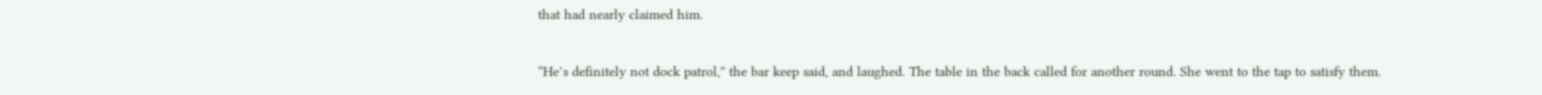that had nearly claimed him.

“He’s definitely not dock patrol,” the bar keep said, and laughed. The table in the back called for another round. She went to the tap to satisfy them.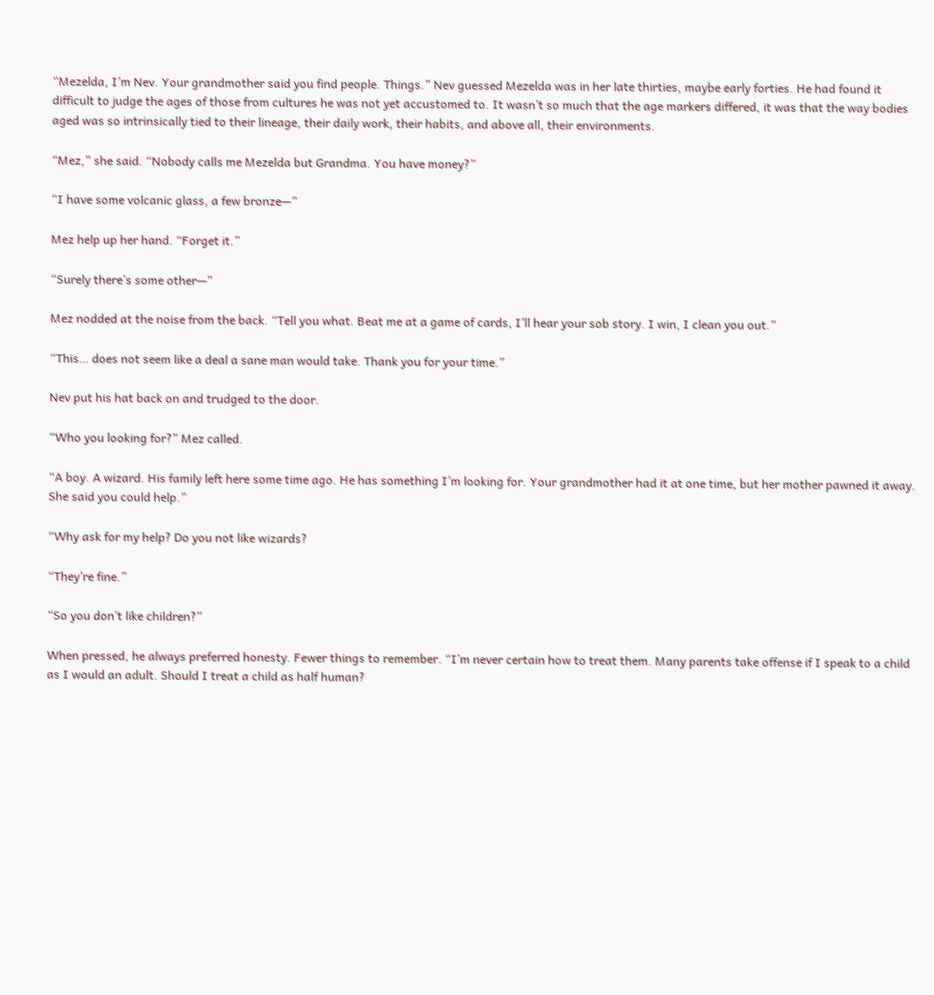“Mezelda, I’m Nev. Your grandmother said you find people. Things.” Nev guessed Mezelda was in her late thirties, maybe early forties. He had found it difficult to judge the ages of those from cultures he was not yet accustomed to. It wasn’t so much that the age markers differed, it was that the way bodies aged was so intrinsically tied to their lineage, their daily work, their habits, and above all, their environments.

“Mez,” she said. “Nobody calls me Mezelda but Grandma. You have money?”

“I have some volcanic glass, a few bronze—”

Mez help up her hand. “Forget it.”

“Surely there’s some other—”

Mez nodded at the noise from the back. “Tell you what. Beat me at a game of cards, I’ll hear your sob story. I win, I clean you out.”

“This… does not seem like a deal a sane man would take. Thank you for your time.”

Nev put his hat back on and trudged to the door.

“Who you looking for?” Mez called.

“A boy. A wizard. His family left here some time ago. He has something I’m looking for. Your grandmother had it at one time, but her mother pawned it away. She said you could help.”

“Why ask for my help? Do you not like wizards?

“They’re fine.”

“So you don’t like children?”

When pressed, he always preferred honesty. Fewer things to remember. “I’m never certain how to treat them. Many parents take offense if I speak to a child as I would an adult. Should I treat a child as half human?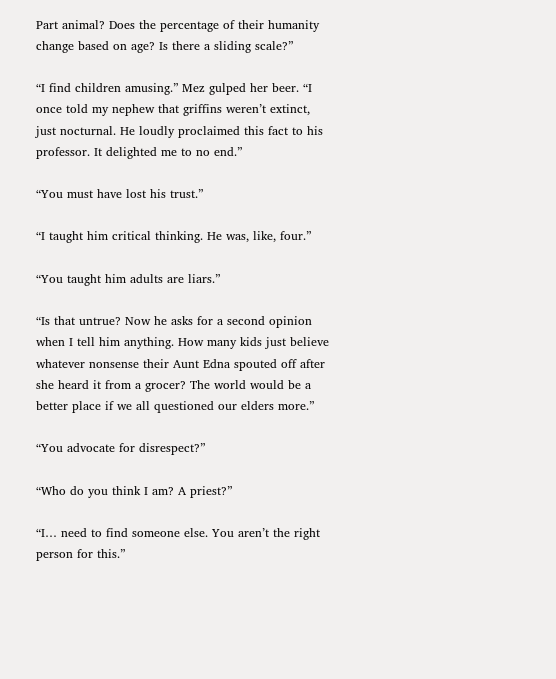Part animal? Does the percentage of their humanity change based on age? Is there a sliding scale?”

“I find children amusing.” Mez gulped her beer. “I once told my nephew that griffins weren’t extinct, just nocturnal. He loudly proclaimed this fact to his professor. It delighted me to no end.”

“You must have lost his trust.”

“I taught him critical thinking. He was, like, four.”

“You taught him adults are liars.”

“Is that untrue? Now he asks for a second opinion when I tell him anything. How many kids just believe whatever nonsense their Aunt Edna spouted off after she heard it from a grocer? The world would be a better place if we all questioned our elders more.”

“You advocate for disrespect?”

“Who do you think I am? A priest?”

“I… need to find someone else. You aren’t the right person for this.”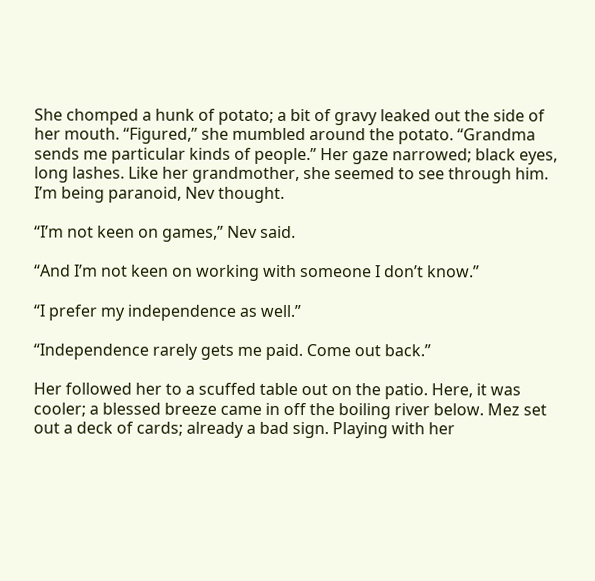She chomped a hunk of potato; a bit of gravy leaked out the side of her mouth. “Figured,” she mumbled around the potato. “Grandma sends me particular kinds of people.” Her gaze narrowed; black eyes, long lashes. Like her grandmother, she seemed to see through him. I’m being paranoid, Nev thought.

“I’m not keen on games,” Nev said.

“And I’m not keen on working with someone I don’t know.”

“I prefer my independence as well.”

“Independence rarely gets me paid. Come out back.”

Her followed her to a scuffed table out on the patio. Here, it was cooler; a blessed breeze came in off the boiling river below. Mez set out a deck of cards; already a bad sign. Playing with her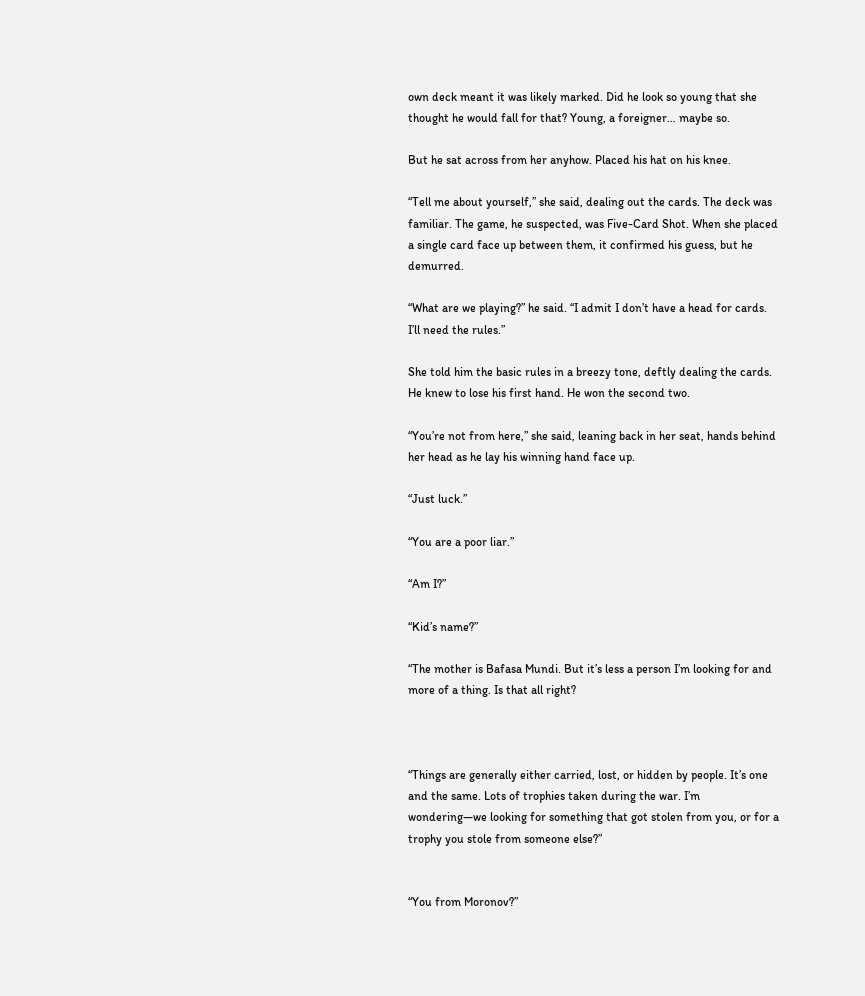own deck meant it was likely marked. Did he look so young that she thought he would fall for that? Young, a foreigner… maybe so.

But he sat across from her anyhow. Placed his hat on his knee.

“Tell me about yourself,” she said, dealing out the cards. The deck was familiar. The game, he suspected, was Five-Card Shot. When she placed a single card face up between them, it confirmed his guess, but he demurred.

“What are we playing?” he said. “I admit I don’t have a head for cards. I’ll need the rules.”

She told him the basic rules in a breezy tone, deftly dealing the cards. He knew to lose his first hand. He won the second two.

“You’re not from here,” she said, leaning back in her seat, hands behind her head as he lay his winning hand face up.

“Just luck.”

“You are a poor liar.”

“Am I?”

“Kid’s name?”

“The mother is Bafasa Mundi. But it’s less a person I’m looking for and more of a thing. Is that all right?



“Things are generally either carried, lost, or hidden by people. It’s one and the same. Lots of trophies taken during the war. I’m wondering—we looking for something that got stolen from you, or for a trophy you stole from someone else?”


“You from Moronov?”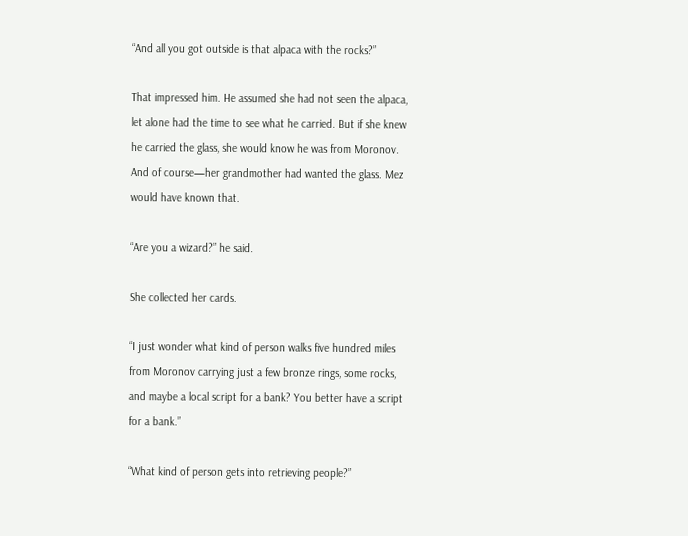“And all you got outside is that alpaca with the rocks?”

That impressed him. He assumed she had not seen the alpaca, let alone had the time to see what he carried. But if she knew he carried the glass, she would know he was from Moronov. And of course—her grandmother had wanted the glass. Mez would have known that.

“Are you a wizard?” he said.

She collected her cards.

“I just wonder what kind of person walks five hundred miles from Moronov carrying just a few bronze rings, some rocks, and maybe a local script for a bank? You better have a script for a bank.”

“What kind of person gets into retrieving people?”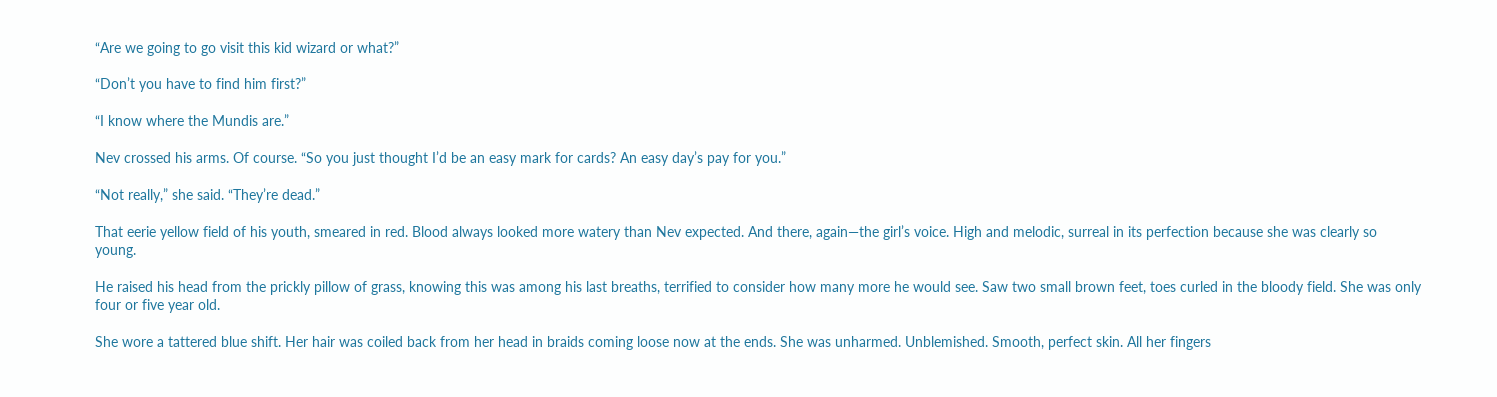“Are we going to go visit this kid wizard or what?”

“Don’t you have to find him first?”

“I know where the Mundis are.”

Nev crossed his arms. Of course. “So you just thought I’d be an easy mark for cards? An easy day’s pay for you.”

“Not really,” she said. “They’re dead.”

That eerie yellow field of his youth, smeared in red. Blood always looked more watery than Nev expected. And there, again—the girl’s voice. High and melodic, surreal in its perfection because she was clearly so young.

He raised his head from the prickly pillow of grass, knowing this was among his last breaths, terrified to consider how many more he would see. Saw two small brown feet, toes curled in the bloody field. She was only four or five year old.

She wore a tattered blue shift. Her hair was coiled back from her head in braids coming loose now at the ends. She was unharmed. Unblemished. Smooth, perfect skin. All her fingers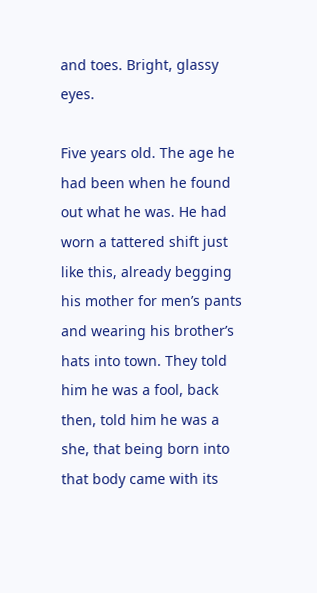and toes. Bright, glassy eyes.

Five years old. The age he had been when he found out what he was. He had worn a tattered shift just like this, already begging his mother for men’s pants and wearing his brother’s hats into town. They told him he was a fool, back then, told him he was a she, that being born into that body came with its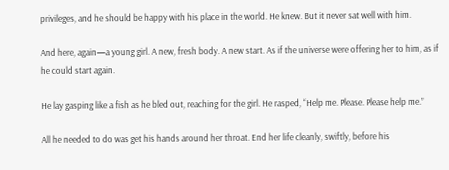privileges, and he should be happy with his place in the world. He knew. But it never sat well with him.

And here, again—a young girl. A new, fresh body. A new start. As if the universe were offering her to him, as if he could start again.

He lay gasping like a fish as he bled out, reaching for the girl. He rasped, “Help me. Please. Please help me.”

All he needed to do was get his hands around her throat. End her life cleanly, swiftly, before his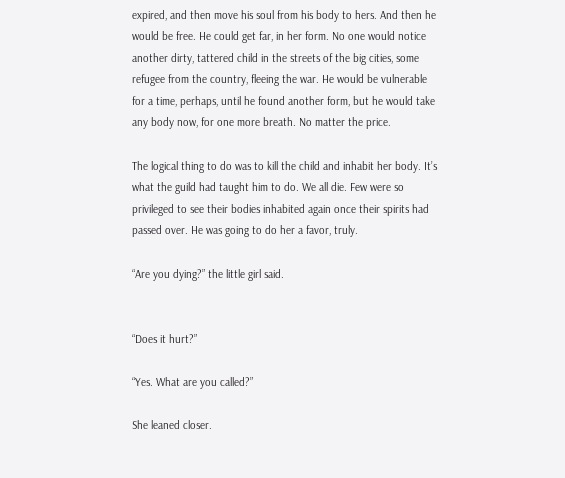expired, and then move his soul from his body to hers. And then he would be free. He could get far, in her form. No one would notice another dirty, tattered child in the streets of the big cities, some refugee from the country, fleeing the war. He would be vulnerable for a time, perhaps, until he found another form, but he would take any body now, for one more breath. No matter the price.

The logical thing to do was to kill the child and inhabit her body. It’s what the guild had taught him to do. We all die. Few were so privileged to see their bodies inhabited again once their spirits had passed over. He was going to do her a favor, truly.

“Are you dying?” the little girl said.


“Does it hurt?”

“Yes. What are you called?”

She leaned closer.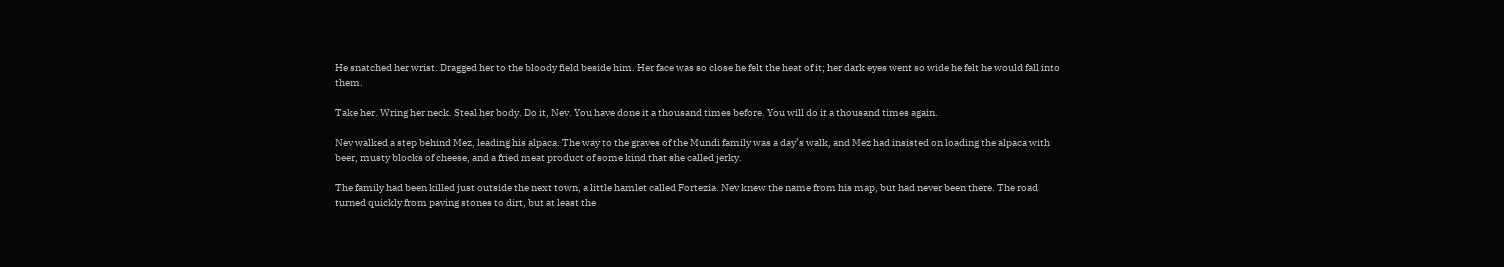He snatched her wrist. Dragged her to the bloody field beside him. Her face was so close he felt the heat of it; her dark eyes went so wide he felt he would fall into them.

Take her. Wring her neck. Steal her body. Do it, Nev. You have done it a thousand times before. You will do it a thousand times again.

Nev walked a step behind Mez, leading his alpaca. The way to the graves of the Mundi family was a day’s walk, and Mez had insisted on loading the alpaca with beer, musty blocks of cheese, and a fried meat product of some kind that she called jerky.

The family had been killed just outside the next town, a little hamlet called Fortezia. Nev knew the name from his map, but had never been there. The road turned quickly from paving stones to dirt, but at least the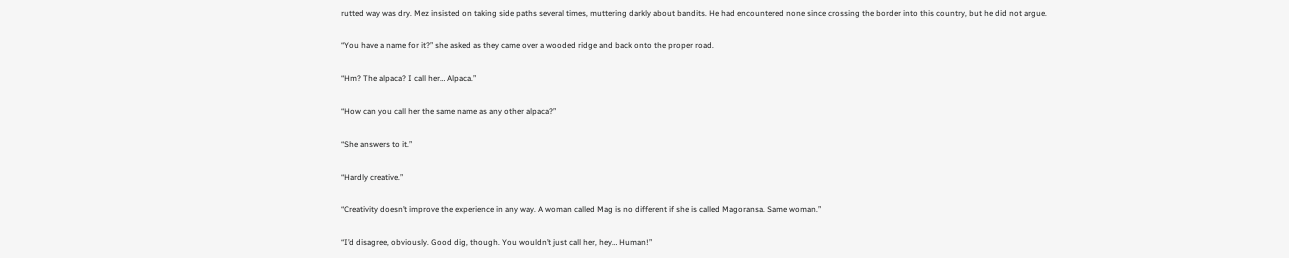rutted way was dry. Mez insisted on taking side paths several times, muttering darkly about bandits. He had encountered none since crossing the border into this country, but he did not argue.

“You have a name for it?” she asked as they came over a wooded ridge and back onto the proper road.

“Hm? The alpaca? I call her… Alpaca.”

“How can you call her the same name as any other alpaca?”

“She answers to it.”

“Hardly creative.”

“Creativity doesn’t improve the experience in any way. A woman called Mag is no different if she is called Magoransa. Same woman.”

“I’d disagree, obviously. Good dig, though. You wouldn’t just call her, hey… Human!”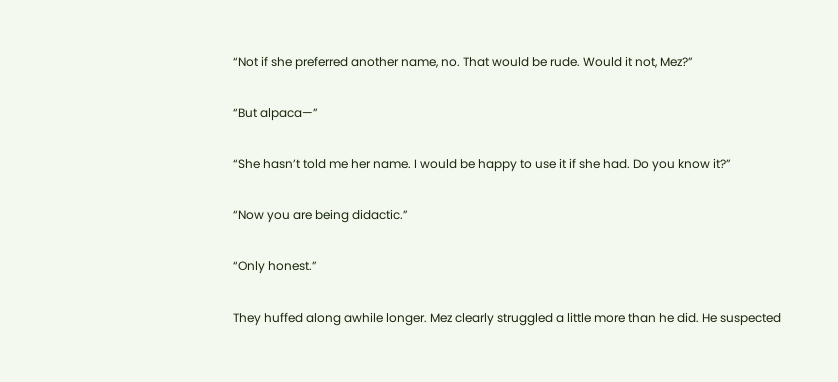“Not if she preferred another name, no. That would be rude. Would it not, Mez?”

“But alpaca—”

“She hasn’t told me her name. I would be happy to use it if she had. Do you know it?”

“Now you are being didactic.”

“Only honest.”

They huffed along awhile longer. Mez clearly struggled a little more than he did. He suspected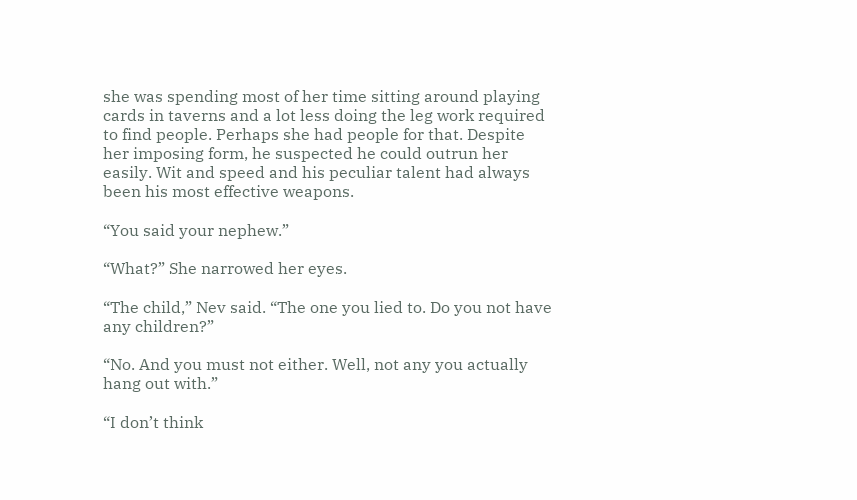she was spending most of her time sitting around playing cards in taverns and a lot less doing the leg work required to find people. Perhaps she had people for that. Despite her imposing form, he suspected he could outrun her easily. Wit and speed and his peculiar talent had always been his most effective weapons.

“You said your nephew.”

“What?” She narrowed her eyes.

“The child,” Nev said. “The one you lied to. Do you not have any children?”

“No. And you must not either. Well, not any you actually hang out with.”

“I don’t think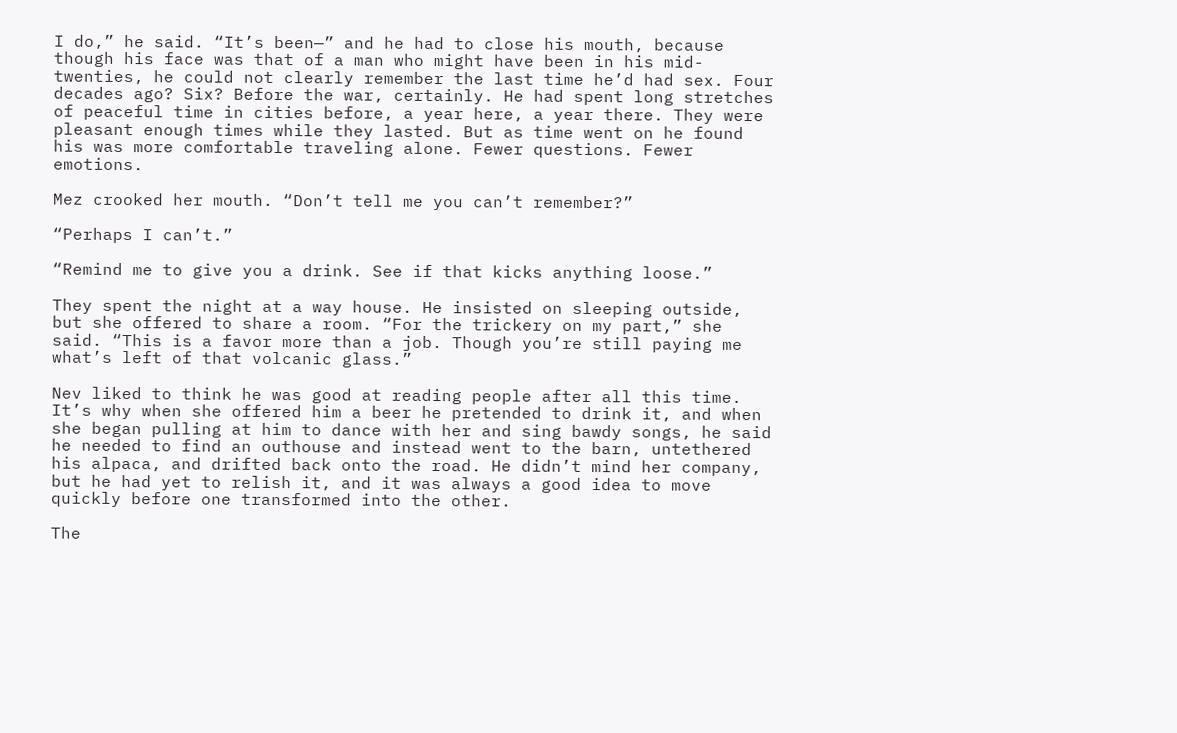I do,” he said. “It’s been—” and he had to close his mouth, because though his face was that of a man who might have been in his mid-twenties, he could not clearly remember the last time he’d had sex. Four decades ago? Six? Before the war, certainly. He had spent long stretches of peaceful time in cities before, a year here, a year there. They were pleasant enough times while they lasted. But as time went on he found his was more comfortable traveling alone. Fewer questions. Fewer emotions.

Mez crooked her mouth. “Don’t tell me you can’t remember?”

“Perhaps I can’t.”

“Remind me to give you a drink. See if that kicks anything loose.”

They spent the night at a way house. He insisted on sleeping outside, but she offered to share a room. “For the trickery on my part,” she said. “This is a favor more than a job. Though you’re still paying me what’s left of that volcanic glass.”

Nev liked to think he was good at reading people after all this time. It’s why when she offered him a beer he pretended to drink it, and when she began pulling at him to dance with her and sing bawdy songs, he said he needed to find an outhouse and instead went to the barn, untethered his alpaca, and drifted back onto the road. He didn’t mind her company, but he had yet to relish it, and it was always a good idea to move quickly before one transformed into the other.

The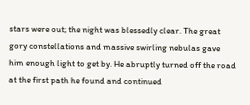stars were out; the night was blessedly clear. The great gory constellations and massive swirling nebulas gave him enough light to get by. He abruptly turned off the road at the first path he found and continued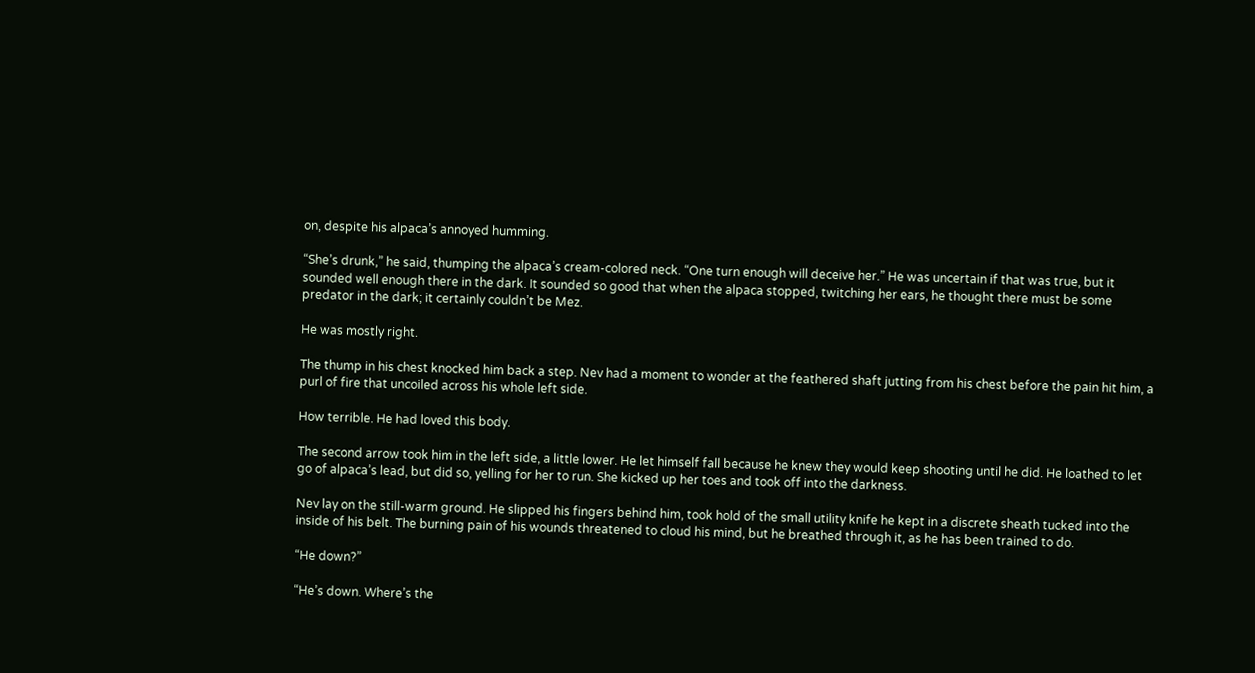on, despite his alpaca’s annoyed humming.

“She’s drunk,” he said, thumping the alpaca’s cream-colored neck. “One turn enough will deceive her.” He was uncertain if that was true, but it sounded well enough there in the dark. It sounded so good that when the alpaca stopped, twitching her ears, he thought there must be some predator in the dark; it certainly couldn’t be Mez.

He was mostly right.

The thump in his chest knocked him back a step. Nev had a moment to wonder at the feathered shaft jutting from his chest before the pain hit him, a purl of fire that uncoiled across his whole left side.

How terrible. He had loved this body.

The second arrow took him in the left side, a little lower. He let himself fall because he knew they would keep shooting until he did. He loathed to let go of alpaca’s lead, but did so, yelling for her to run. She kicked up her toes and took off into the darkness.

Nev lay on the still-warm ground. He slipped his fingers behind him, took hold of the small utility knife he kept in a discrete sheath tucked into the inside of his belt. The burning pain of his wounds threatened to cloud his mind, but he breathed through it, as he has been trained to do.

“He down?”

“He’s down. Where’s the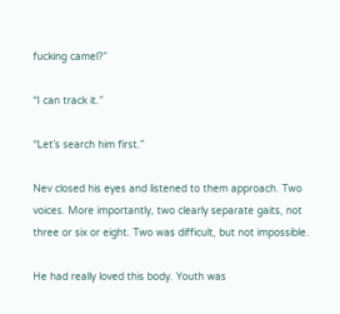fucking camel?”

“I can track it.”

“Let’s search him first.”

Nev closed his eyes and listened to them approach. Two voices. More importantly, two clearly separate gaits, not three or six or eight. Two was difficult, but not impossible.

He had really loved this body. Youth was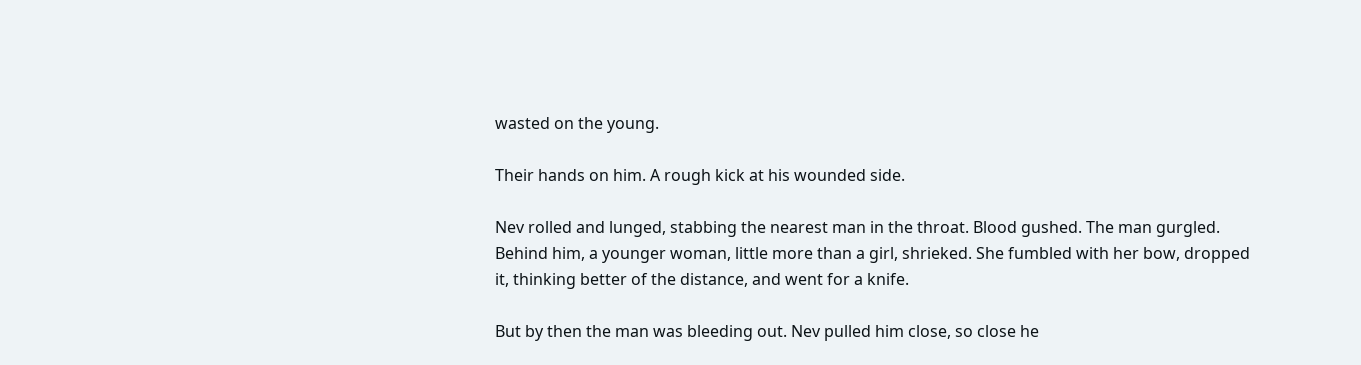wasted on the young.

Their hands on him. A rough kick at his wounded side.

Nev rolled and lunged, stabbing the nearest man in the throat. Blood gushed. The man gurgled. Behind him, a younger woman, little more than a girl, shrieked. She fumbled with her bow, dropped it, thinking better of the distance, and went for a knife.

But by then the man was bleeding out. Nev pulled him close, so close he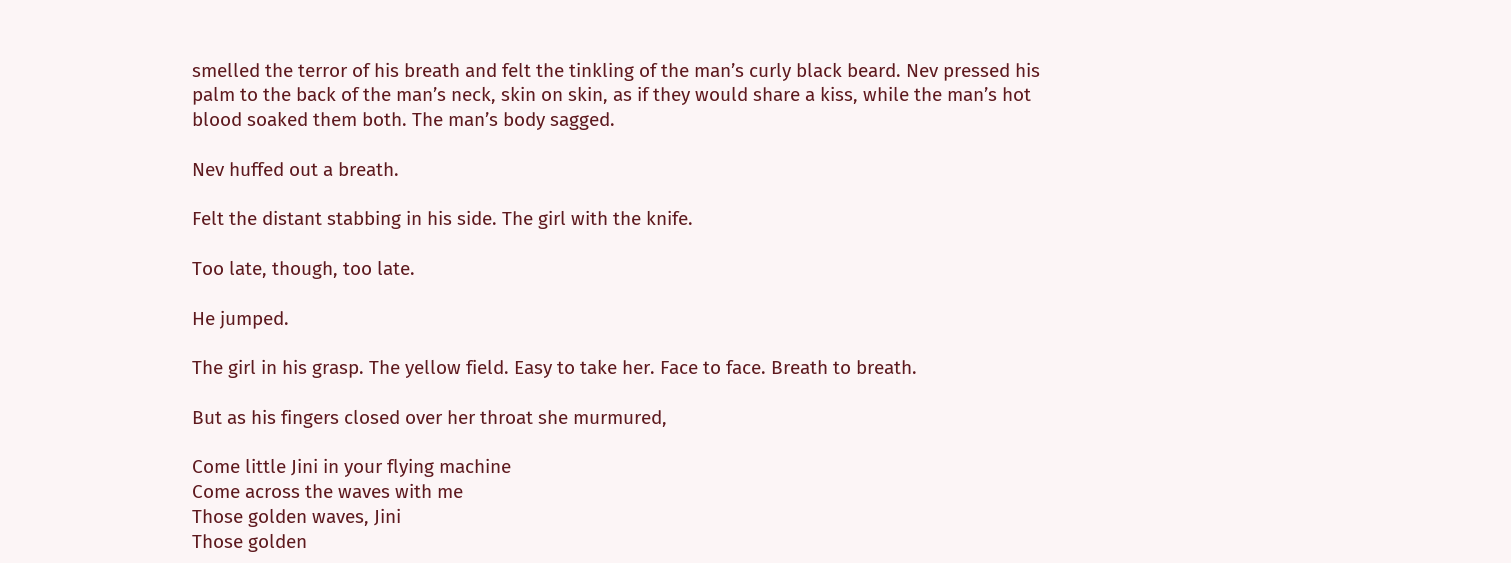smelled the terror of his breath and felt the tinkling of the man’s curly black beard. Nev pressed his palm to the back of the man’s neck, skin on skin, as if they would share a kiss, while the man’s hot blood soaked them both. The man’s body sagged.

Nev huffed out a breath.

Felt the distant stabbing in his side. The girl with the knife.

Too late, though, too late.

He jumped.

The girl in his grasp. The yellow field. Easy to take her. Face to face. Breath to breath.

But as his fingers closed over her throat she murmured,

Come little Jini in your flying machine
Come across the waves with me
Those golden waves, Jini
Those golden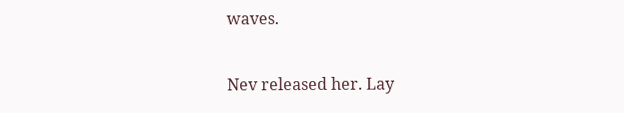waves.

Nev released her. Lay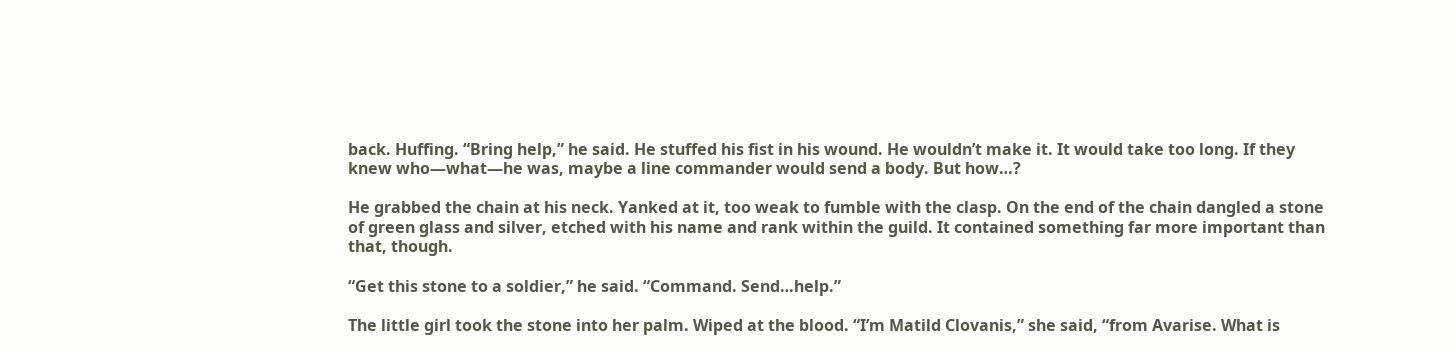back. Huffing. “Bring help,” he said. He stuffed his fist in his wound. He wouldn’t make it. It would take too long. If they knew who—what—he was, maybe a line commander would send a body. But how…?

He grabbed the chain at his neck. Yanked at it, too weak to fumble with the clasp. On the end of the chain dangled a stone of green glass and silver, etched with his name and rank within the guild. It contained something far more important than that, though.

“Get this stone to a soldier,” he said. “Command. Send…help.”

The little girl took the stone into her palm. Wiped at the blood. “I’m Matild Clovanis,” she said, “from Avarise. What is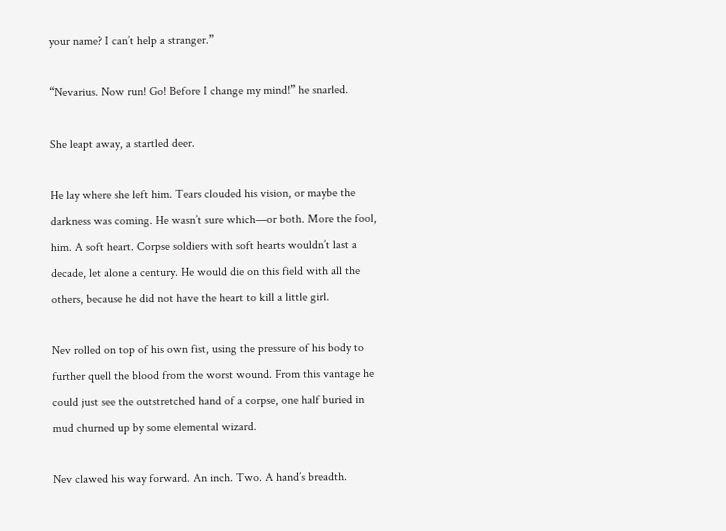your name? I can’t help a stranger.”

“Nevarius. Now run! Go! Before I change my mind!” he snarled.

She leapt away, a startled deer.

He lay where she left him. Tears clouded his vision, or maybe the darkness was coming. He wasn’t sure which—or both. More the fool, him. A soft heart. Corpse soldiers with soft hearts wouldn’t last a decade, let alone a century. He would die on this field with all the others, because he did not have the heart to kill a little girl.

Nev rolled on top of his own fist, using the pressure of his body to further quell the blood from the worst wound. From this vantage he could just see the outstretched hand of a corpse, one half buried in mud churned up by some elemental wizard.

Nev clawed his way forward. An inch. Two. A hand’s breadth.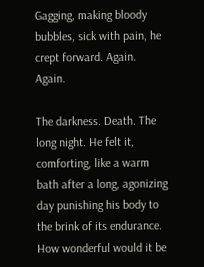Gagging, making bloody bubbles, sick with pain, he crept forward. Again. Again.

The darkness. Death. The long night. He felt it, comforting, like a warm bath after a long, agonizing day punishing his body to the brink of its endurance. How wonderful would it be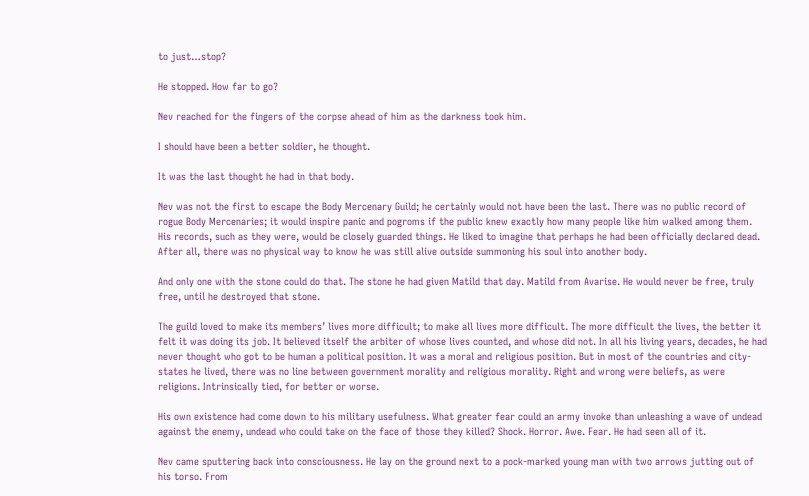to just…stop?

He stopped. How far to go?

Nev reached for the fingers of the corpse ahead of him as the darkness took him.

I should have been a better soldier, he thought.

It was the last thought he had in that body.

Nev was not the first to escape the Body Mercenary Guild; he certainly would not have been the last. There was no public record of rogue Body Mercenaries; it would inspire panic and pogroms if the public knew exactly how many people like him walked among them. His records, such as they were, would be closely guarded things. He liked to imagine that perhaps he had been officially declared dead. After all, there was no physical way to know he was still alive outside summoning his soul into another body.

And only one with the stone could do that. The stone he had given Matild that day. Matild from Avarise. He would never be free, truly free, until he destroyed that stone.

The guild loved to make its members’ lives more difficult; to make all lives more difficult. The more difficult the lives, the better it felt it was doing its job. It believed itself the arbiter of whose lives counted, and whose did not. In all his living years, decades, he had never thought who got to be human a political position. It was a moral and religious position. But in most of the countries and city-states he lived, there was no line between government morality and religious morality. Right and wrong were beliefs, as were religions. Intrinsically tied, for better or worse.

His own existence had come down to his military usefulness. What greater fear could an army invoke than unleashing a wave of undead against the enemy, undead who could take on the face of those they killed? Shock. Horror. Awe. Fear. He had seen all of it.

Nev came sputtering back into consciousness. He lay on the ground next to a pock-marked young man with two arrows jutting out of his torso. From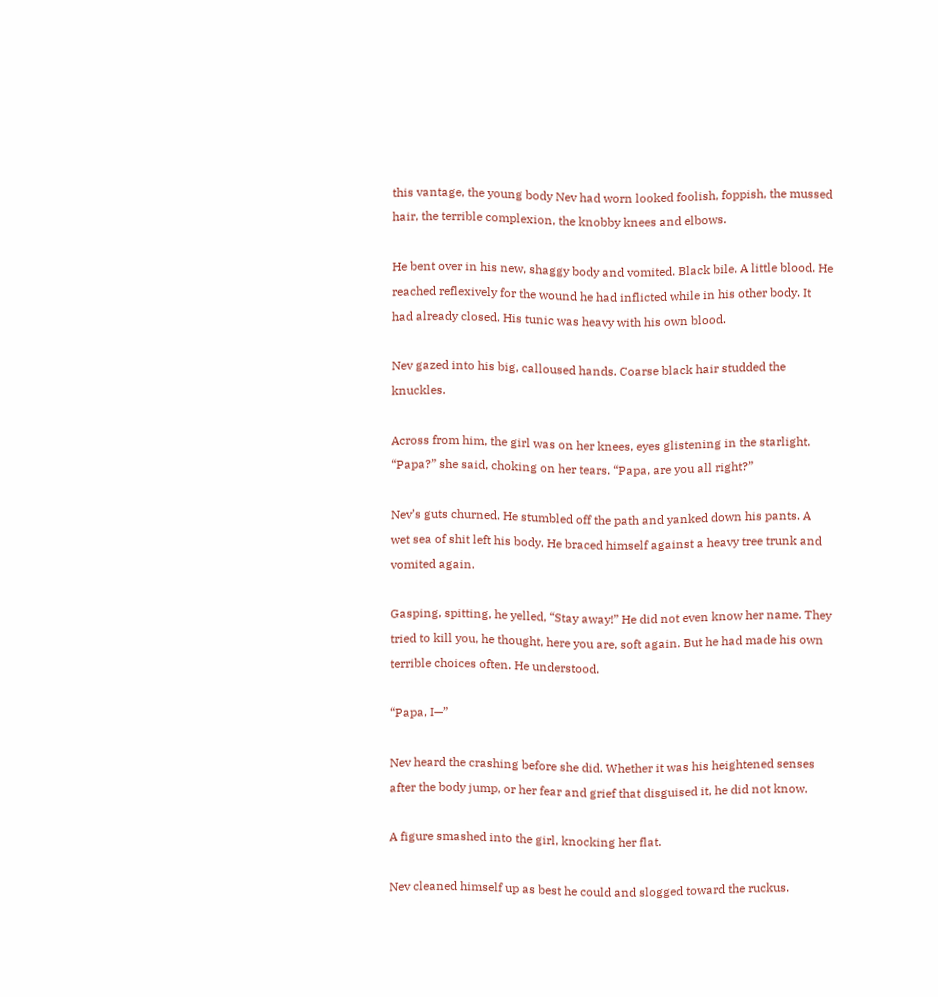this vantage, the young body Nev had worn looked foolish, foppish, the mussed hair, the terrible complexion, the knobby knees and elbows.

He bent over in his new, shaggy body and vomited. Black bile. A little blood. He reached reflexively for the wound he had inflicted while in his other body. It had already closed. His tunic was heavy with his own blood.

Nev gazed into his big, calloused hands. Coarse black hair studded the knuckles.

Across from him, the girl was on her knees, eyes glistening in the starlight. “Papa?” she said, choking on her tears. “Papa, are you all right?”

Nev’s guts churned. He stumbled off the path and yanked down his pants. A wet sea of shit left his body. He braced himself against a heavy tree trunk and vomited again.

Gasping, spitting, he yelled, “Stay away!” He did not even know her name. They tried to kill you, he thought, here you are, soft again. But he had made his own terrible choices often. He understood.

“Papa, I—”

Nev heard the crashing before she did. Whether it was his heightened senses after the body jump, or her fear and grief that disguised it, he did not know.

A figure smashed into the girl, knocking her flat.

Nev cleaned himself up as best he could and slogged toward the ruckus.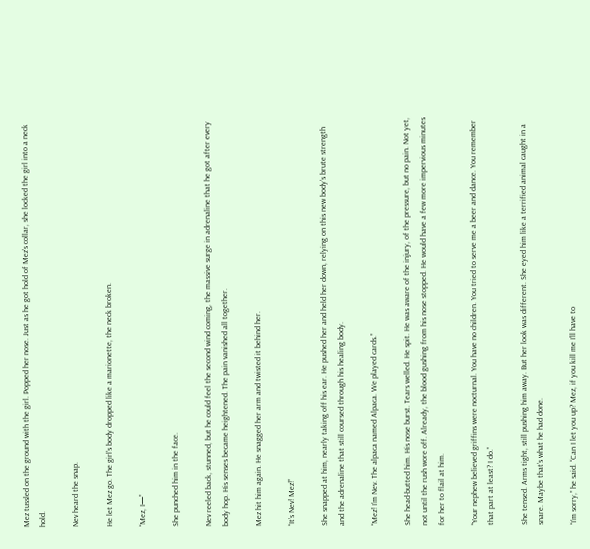Mez tussled on the ground with the girl. Popped her nose. Just as he got hold of Mez’s collar, she locked the girl into a neck hold.

Nev heard the snap.

He let Mez go. The girl’s body dropped like a marionette, the neck broken.

“Mez, I—”

She punched him in the face.

Nev reeled back, stunned, but he could feel the second wind coming, the massive surge in adrenaline that he got after every body hop. His senses became heightened. The pain vanished all together.

Mez hit him again. He snagged her arm and twisted it behind her.

“It’s Nev! Mez!”

She snapped at him, nearly taking off his ear. He pushed her and held her down, relying on this new body’s brute strength and the adrenaline that still coursed through his healing body.

“Mez! I’m Nev. The alpaca named Alpaca. We played cards.”

She head-butted him. His nose burst. Tears welled. He spit. He was aware of the injury, of the pressure, but no pain. Not yet, not until the rush wore off. Already, the blood gushing from his nose stopped. He would have a few more impervious minutes for her to flail at him.

“Your nephew believed griffins were nocturnal. You have no children. You tried to serve me a beer and dance. You remember that part at least? I do.”

She tensed. Arms tight, still pushing him away. But her look was different. She eyed him like a terrified animal caught in a snare. Maybe that’s what he had done.

“I’m sorry,” he said. “Can I let you up? Mez, if you kill me I’ll have to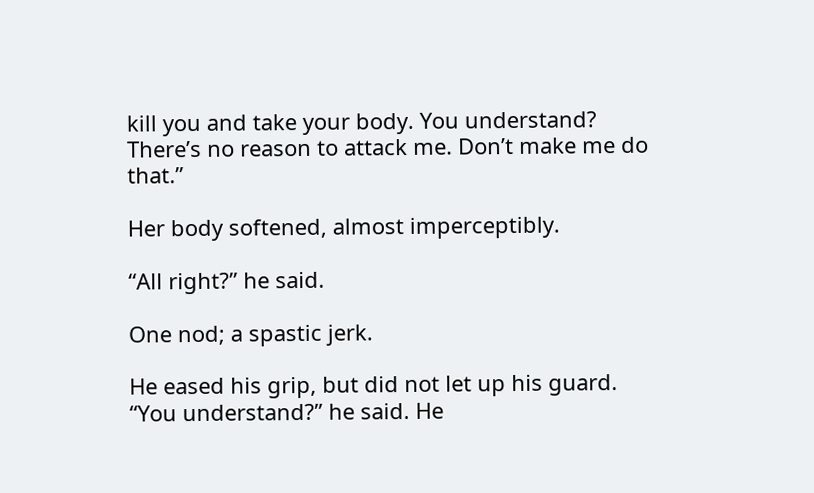kill you and take your body. You understand? There’s no reason to attack me. Don’t make me do that.”

Her body softened, almost imperceptibly.

“All right?” he said.

One nod; a spastic jerk.

He eased his grip, but did not let up his guard. “You understand?” he said. He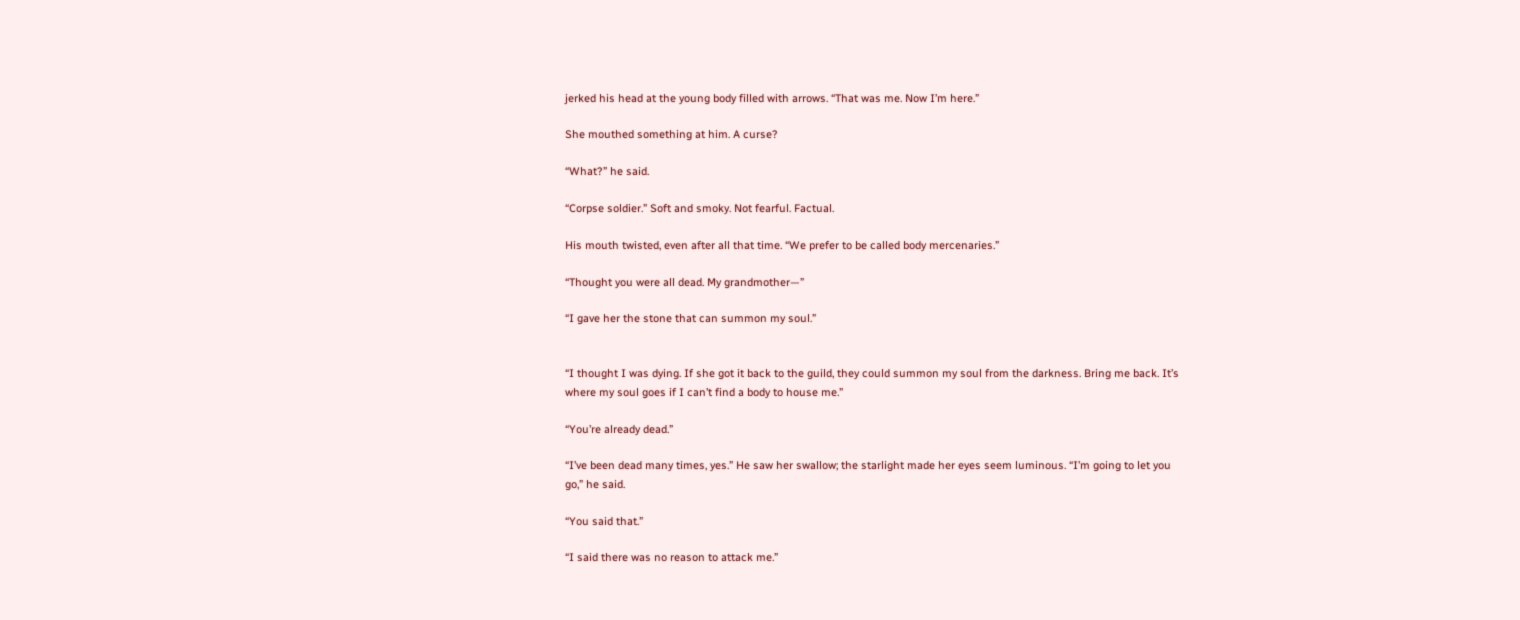jerked his head at the young body filled with arrows. “That was me. Now I’m here.”

She mouthed something at him. A curse?

“What?” he said.

“Corpse soldier.” Soft and smoky. Not fearful. Factual.

His mouth twisted, even after all that time. “We prefer to be called body mercenaries.”

“Thought you were all dead. My grandmother—”

“I gave her the stone that can summon my soul.”


“I thought I was dying. If she got it back to the guild, they could summon my soul from the darkness. Bring me back. It’s where my soul goes if I can’t find a body to house me.”

“You’re already dead.”

“I’ve been dead many times, yes.” He saw her swallow; the starlight made her eyes seem luminous. “I’m going to let you go,” he said.

“You said that.”

“I said there was no reason to attack me.”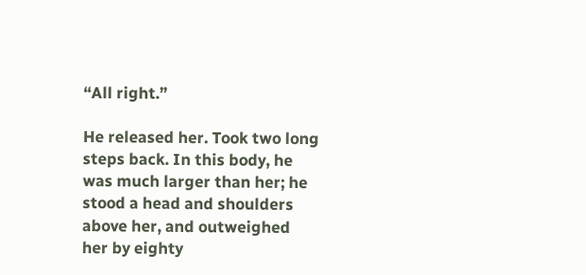“All right.”

He released her. Took two long steps back. In this body, he was much larger than her; he stood a head and shoulders above her, and outweighed her by eighty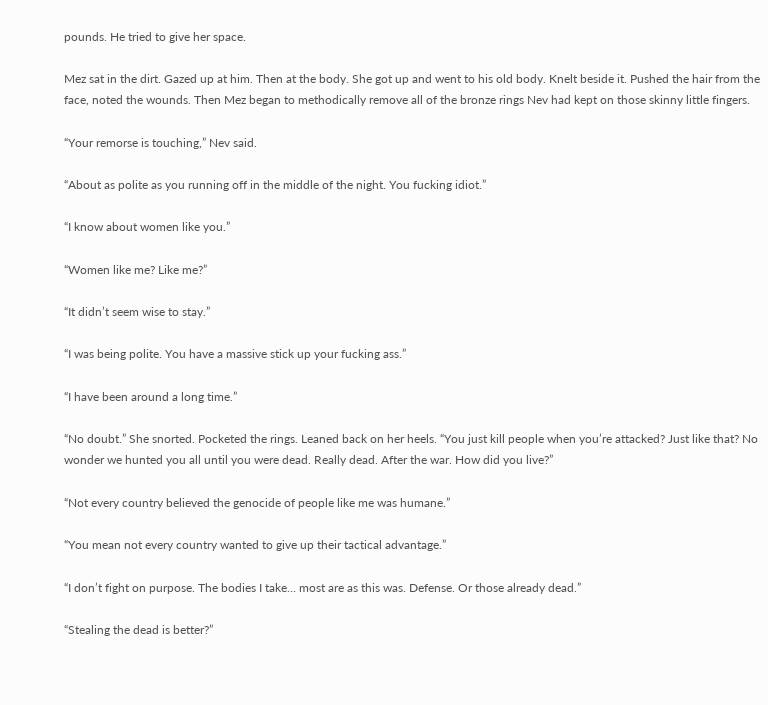pounds. He tried to give her space.

Mez sat in the dirt. Gazed up at him. Then at the body. She got up and went to his old body. Knelt beside it. Pushed the hair from the face, noted the wounds. Then Mez began to methodically remove all of the bronze rings Nev had kept on those skinny little fingers.

“Your remorse is touching,” Nev said.

“About as polite as you running off in the middle of the night. You fucking idiot.”

“I know about women like you.”

“Women like me? Like me?”

“It didn’t seem wise to stay.”

“I was being polite. You have a massive stick up your fucking ass.”

“I have been around a long time.”

“No doubt.” She snorted. Pocketed the rings. Leaned back on her heels. “You just kill people when you’re attacked? Just like that? No wonder we hunted you all until you were dead. Really dead. After the war. How did you live?”

“Not every country believed the genocide of people like me was humane.”

“You mean not every country wanted to give up their tactical advantage.”

“I don’t fight on purpose. The bodies I take… most are as this was. Defense. Or those already dead.”

“Stealing the dead is better?”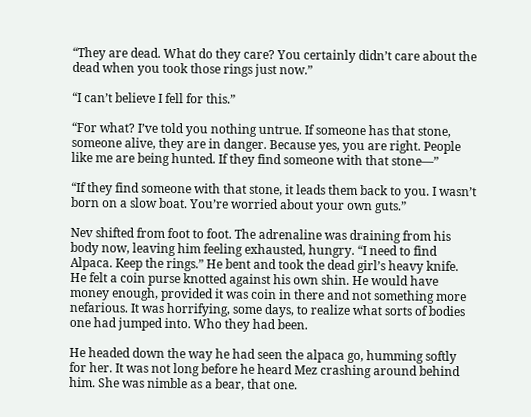“They are dead. What do they care? You certainly didn’t care about the dead when you took those rings just now.”

“I can’t believe I fell for this.”

“For what? I’ve told you nothing untrue. If someone has that stone, someone alive, they are in danger. Because yes, you are right. People like me are being hunted. If they find someone with that stone—”

“If they find someone with that stone, it leads them back to you. I wasn’t born on a slow boat. You’re worried about your own guts.”

Nev shifted from foot to foot. The adrenaline was draining from his body now, leaving him feeling exhausted, hungry. “I need to find Alpaca. Keep the rings.” He bent and took the dead girl’s heavy knife. He felt a coin purse knotted against his own shin. He would have money enough, provided it was coin in there and not something more nefarious. It was horrifying, some days, to realize what sorts of bodies one had jumped into. Who they had been.

He headed down the way he had seen the alpaca go, humming softly for her. It was not long before he heard Mez crashing around behind him. She was nimble as a bear, that one.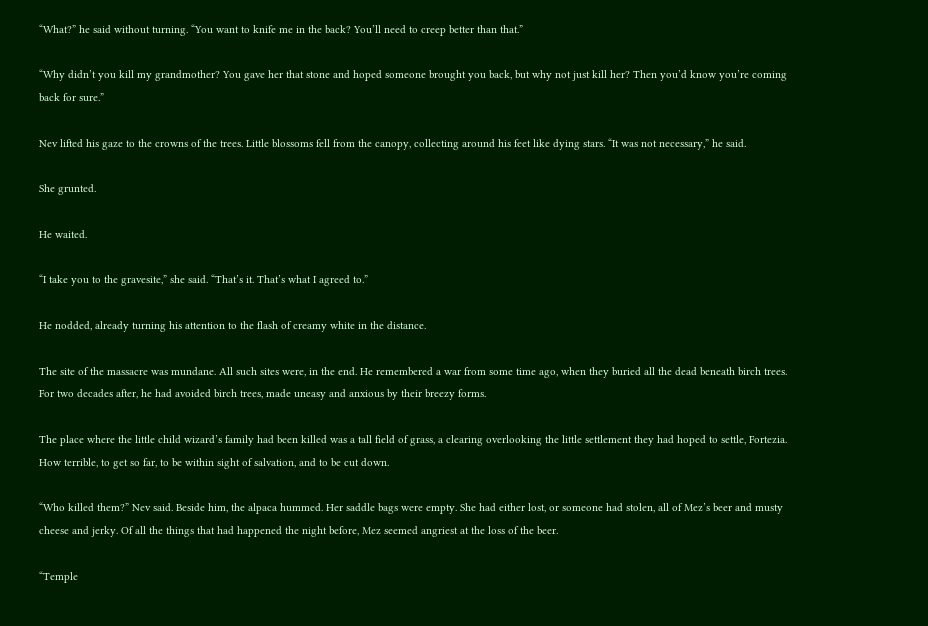“What?” he said without turning. “You want to knife me in the back? You’ll need to creep better than that.”

“Why didn’t you kill my grandmother? You gave her that stone and hoped someone brought you back, but why not just kill her? Then you’d know you’re coming back for sure.”

Nev lifted his gaze to the crowns of the trees. Little blossoms fell from the canopy, collecting around his feet like dying stars. “It was not necessary,” he said.

She grunted.

He waited.

“I take you to the gravesite,” she said. “That’s it. That’s what I agreed to.”

He nodded, already turning his attention to the flash of creamy white in the distance.

The site of the massacre was mundane. All such sites were, in the end. He remembered a war from some time ago, when they buried all the dead beneath birch trees. For two decades after, he had avoided birch trees, made uneasy and anxious by their breezy forms.

The place where the little child wizard’s family had been killed was a tall field of grass, a clearing overlooking the little settlement they had hoped to settle, Fortezia. How terrible, to get so far, to be within sight of salvation, and to be cut down.

“Who killed them?” Nev said. Beside him, the alpaca hummed. Her saddle bags were empty. She had either lost, or someone had stolen, all of Mez’s beer and musty cheese and jerky. Of all the things that had happened the night before, Mez seemed angriest at the loss of the beer.

“Temple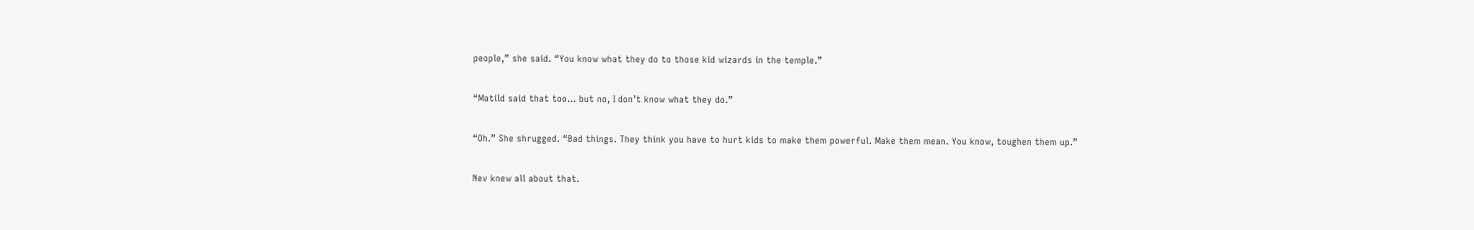people,” she said. “You know what they do to those kid wizards in the temple.”

“Matild said that too… but no, I don’t know what they do.”

“Oh.” She shrugged. “Bad things. They think you have to hurt kids to make them powerful. Make them mean. You know, toughen them up.”

Nev knew all about that.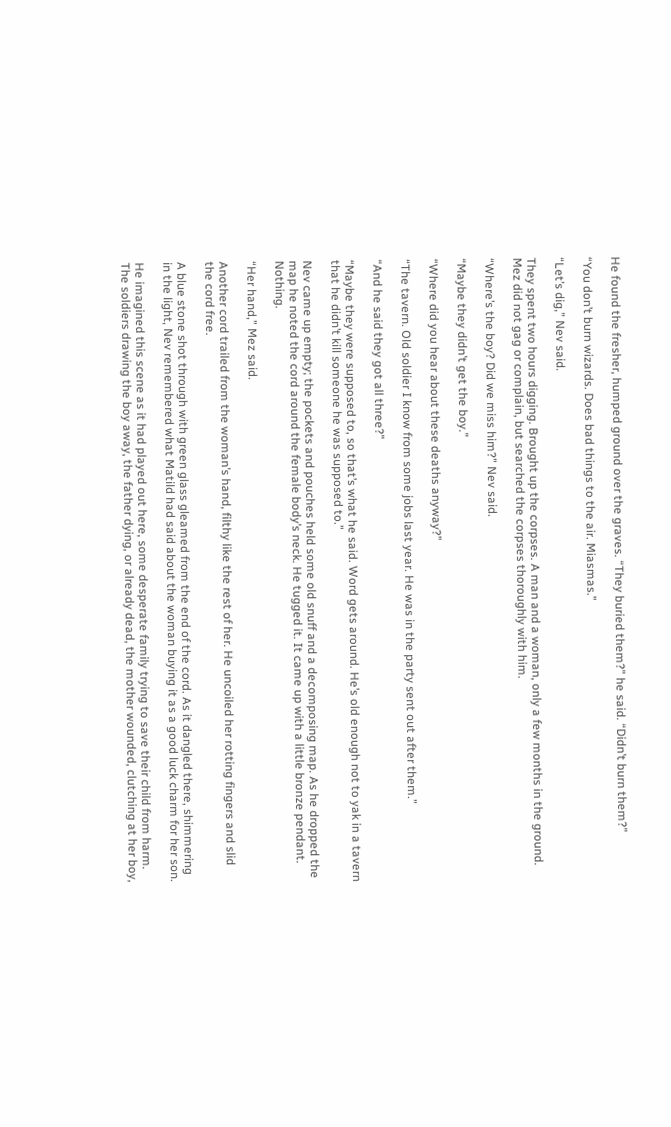He found the fresher, humped ground over the graves. “They buried them?” he said. “Didn’t burn them?”

“You don’t burn wizards. Does bad things to the air. Miasmas.”

“Let’s dig,” Nev said.

They spent two hours digging. Brought up the corpses. A man and a woman, only a few months in the ground. Mez did not gag or complain, but searched the corpses thoroughly with him.

“Where’s the boy? Did we miss him?” Nev said.

“Maybe they didn’t get the boy.”

“Where did you hear about these deaths anyway?”

“The tavern. Old soldier I know from some jobs last year. He was in the party sent out after them.”

“And he said they got all three?”

“Maybe they were supposed to, so that’s what he said. Word gets around. He’s old enough not to yak in a tavern that he didn’t kill someone he was supposed to.”

Nev came up empty; the pockets and pouches held some old snuff and a decomposing map. As he dropped the map he noted the cord around the female body’s neck. He tugged it. It came up with a little bronze pendant. Nothing.

“Her hand,” Mez said.

Another cord trailed from the woman’s hand, filthy like the rest of her. He uncoiled her rotting fingers and slid the cord free.

A blue stone shot through with green glass gleamed from the end of the cord. As it dangled there, shimmering in the light, Nev remembered what Matild had said about the woman buying it as a good luck charm for her son.

He imagined this scene as it had played out here, some desperate family trying to save their child from harm. The soldiers drawing the boy away, the father dying, or already dead, the mother wounded, clutching at her boy,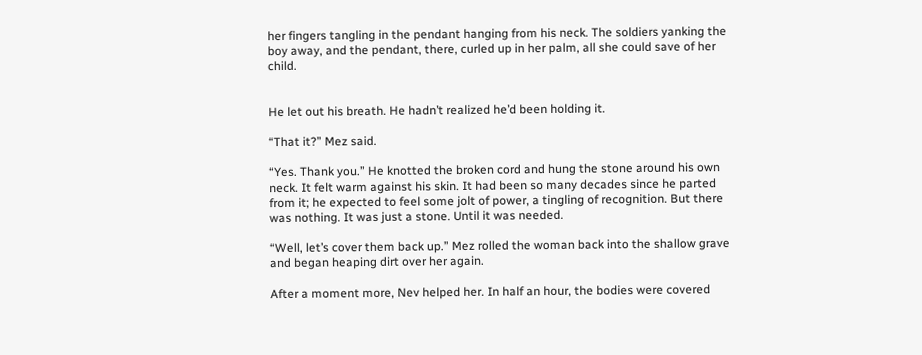her fingers tangling in the pendant hanging from his neck. The soldiers yanking the boy away, and the pendant, there, curled up in her palm, all she could save of her child.


He let out his breath. He hadn’t realized he’d been holding it.

“That it?” Mez said.

“Yes. Thank you.” He knotted the broken cord and hung the stone around his own neck. It felt warm against his skin. It had been so many decades since he parted from it; he expected to feel some jolt of power, a tingling of recognition. But there was nothing. It was just a stone. Until it was needed.

“Well, let’s cover them back up.” Mez rolled the woman back into the shallow grave and began heaping dirt over her again.

After a moment more, Nev helped her. In half an hour, the bodies were covered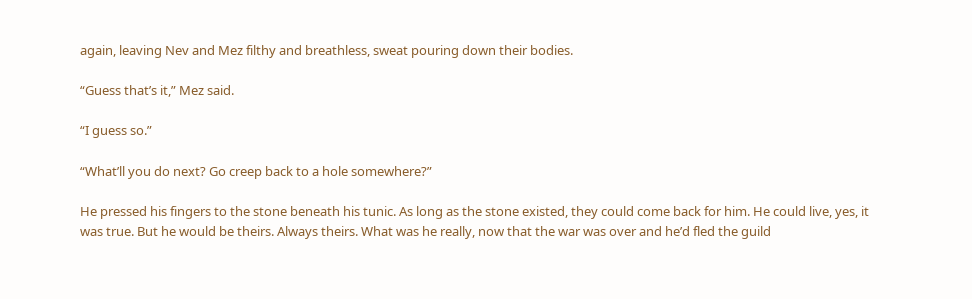again, leaving Nev and Mez filthy and breathless, sweat pouring down their bodies.

“Guess that’s it,” Mez said.

“I guess so.”

“What’ll you do next? Go creep back to a hole somewhere?”

He pressed his fingers to the stone beneath his tunic. As long as the stone existed, they could come back for him. He could live, yes, it was true. But he would be theirs. Always theirs. What was he really, now that the war was over and he’d fled the guild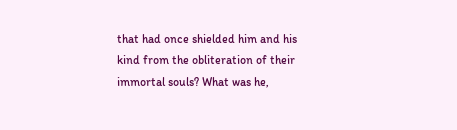that had once shielded him and his kind from the obliteration of their immortal souls? What was he,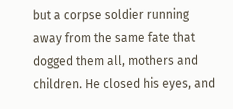but a corpse soldier running away from the same fate that dogged them all, mothers and children. He closed his eyes, and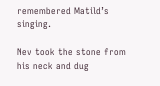remembered Matild’s singing.

Nev took the stone from his neck and dug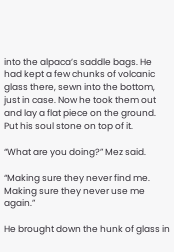into the alpaca’s saddle bags. He had kept a few chunks of volcanic glass there, sewn into the bottom, just in case. Now he took them out and lay a flat piece on the ground. Put his soul stone on top of it.

“What are you doing?” Mez said.

“Making sure they never find me. Making sure they never use me again.”

He brought down the hunk of glass in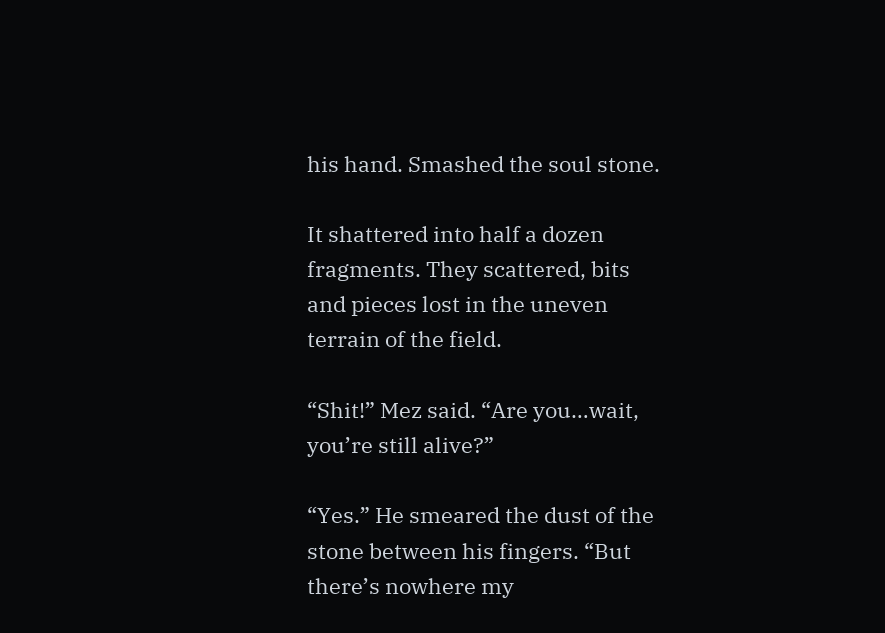his hand. Smashed the soul stone.

It shattered into half a dozen fragments. They scattered, bits and pieces lost in the uneven terrain of the field.

“Shit!” Mez said. “Are you…wait, you’re still alive?”

“Yes.” He smeared the dust of the stone between his fingers. “But there’s nowhere my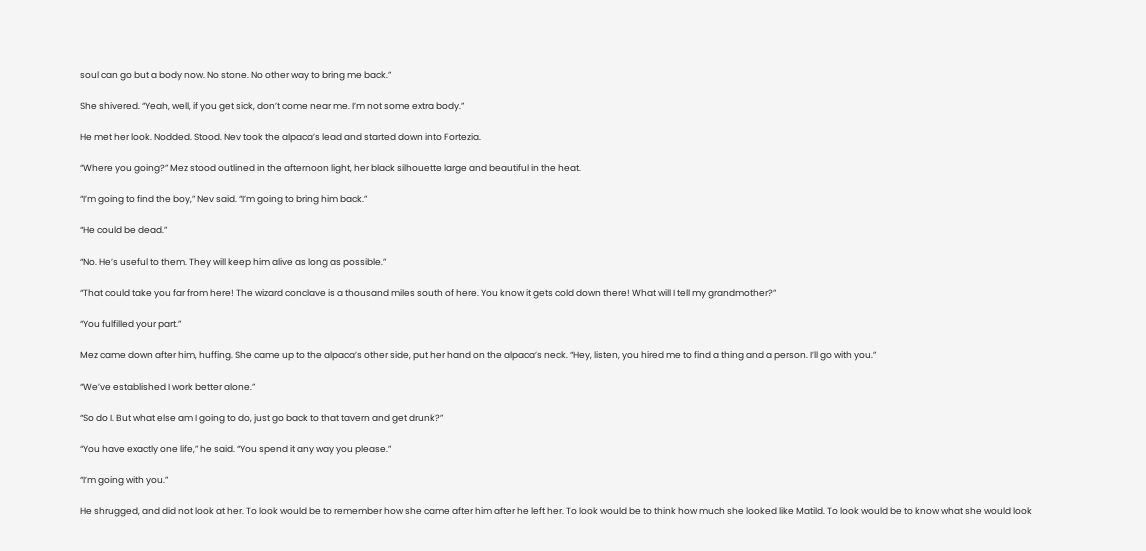soul can go but a body now. No stone. No other way to bring me back.”

She shivered. “Yeah, well, if you get sick, don’t come near me. I’m not some extra body.”

He met her look. Nodded. Stood. Nev took the alpaca’s lead and started down into Fortezia.

“Where you going?” Mez stood outlined in the afternoon light, her black silhouette large and beautiful in the heat.

“I’m going to find the boy,” Nev said. “I’m going to bring him back.”

“He could be dead.”

“No. He’s useful to them. They will keep him alive as long as possible.”

“That could take you far from here! The wizard conclave is a thousand miles south of here. You know it gets cold down there! What will I tell my grandmother?”

“You fulfilled your part.”

Mez came down after him, huffing. She came up to the alpaca’s other side, put her hand on the alpaca’s neck. “Hey, listen, you hired me to find a thing and a person. I’ll go with you.”

“We’ve established I work better alone.”

“So do I. But what else am I going to do, just go back to that tavern and get drunk?”

“You have exactly one life,” he said. “You spend it any way you please.”

“I’m going with you.”

He shrugged, and did not look at her. To look would be to remember how she came after him after he left her. To look would be to think how much she looked like Matild. To look would be to know what she would look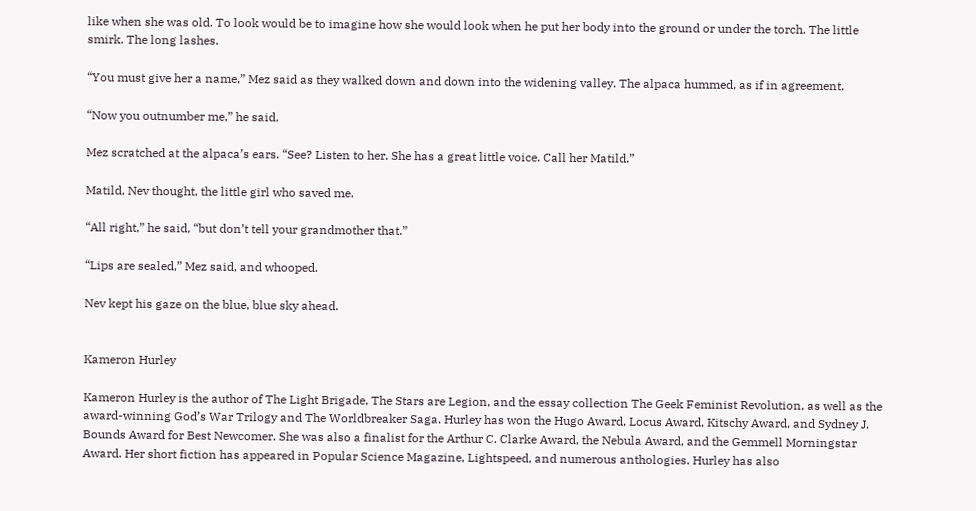like when she was old. To look would be to imagine how she would look when he put her body into the ground or under the torch. The little smirk. The long lashes.

“You must give her a name,” Mez said as they walked down and down into the widening valley. The alpaca hummed, as if in agreement.

“Now you outnumber me,” he said.

Mez scratched at the alpaca’s ears. “See? Listen to her. She has a great little voice. Call her Matild.”

Matild, Nev thought, the little girl who saved me.

“All right,” he said, “but don’t tell your grandmother that.”

“Lips are sealed,” Mez said, and whooped.

Nev kept his gaze on the blue, blue sky ahead.


Kameron Hurley

Kameron Hurley is the author of The Light Brigade, The Stars are Legion, and the essay collection The Geek Feminist Revolution, as well as the award-winning God’s War Trilogy and The Worldbreaker Saga. Hurley has won the Hugo Award, Locus Award, Kitschy Award, and Sydney J. Bounds Award for Best Newcomer. She was also a finalist for the Arthur C. Clarke Award, the Nebula Award, and the Gemmell Morningstar Award. Her short fiction has appeared in Popular Science Magazine, Lightspeed, and numerous anthologies. Hurley has also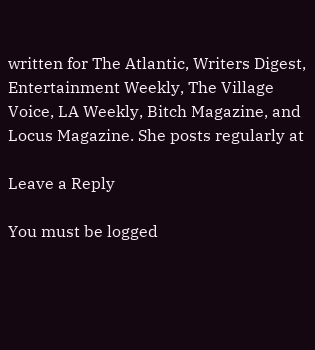written for The Atlantic, Writers Digest, Entertainment Weekly, The Village Voice, LA Weekly, Bitch Magazine, and Locus Magazine. She posts regularly at

Leave a Reply

You must be logged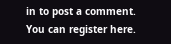in to post a comment. You can register here.